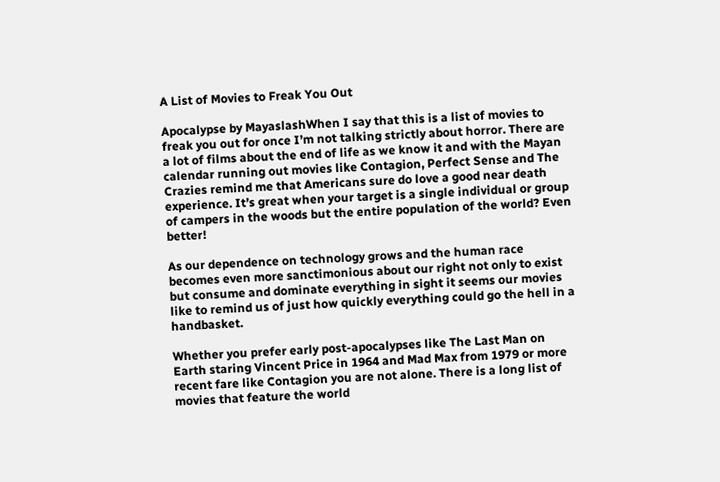A List of Movies to Freak You Out

Apocalypse by MayaslashWhen I say that this is a list of movies to freak you out for once I’m not talking strictly about horror. There are a lot of films about the end of life as we know it and with the Mayan calendar running out movies like Contagion, Perfect Sense and The Crazies remind me that Americans sure do love a good near death experience. It’s great when your target is a single individual or group of campers in the woods but the entire population of the world? Even better!

As our dependence on technology grows and the human race becomes even more sanctimonious about our right not only to exist but consume and dominate everything in sight it seems our movies like to remind us of just how quickly everything could go the hell in a handbasket.

Whether you prefer early post-apocalypses like The Last Man on Earth staring Vincent Price in 1964 and Mad Max from 1979 or more recent fare like Contagion you are not alone. There is a long list of movies that feature the world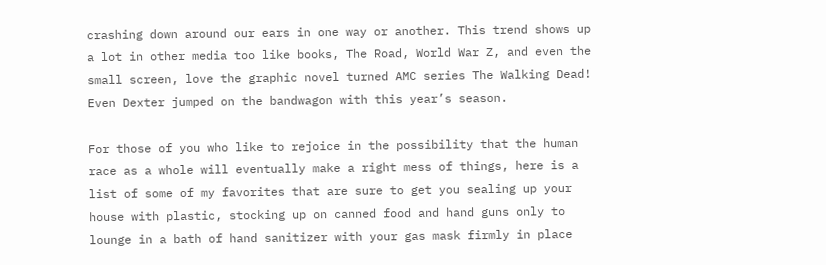crashing down around our ears in one way or another. This trend shows up a lot in other media too like books, The Road, World War Z, and even the small screen, love the graphic novel turned AMC series The Walking Dead! Even Dexter jumped on the bandwagon with this year’s season.

For those of you who like to rejoice in the possibility that the human race as a whole will eventually make a right mess of things, here is a list of some of my favorites that are sure to get you sealing up your house with plastic, stocking up on canned food and hand guns only to lounge in a bath of hand sanitizer with your gas mask firmly in place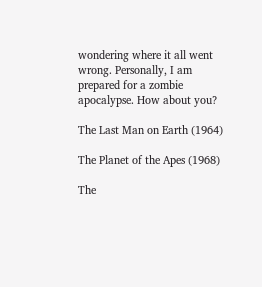wondering where it all went wrong. Personally, I am prepared for a zombie apocalypse. How about you?

The Last Man on Earth (1964)

The Planet of the Apes (1968)

The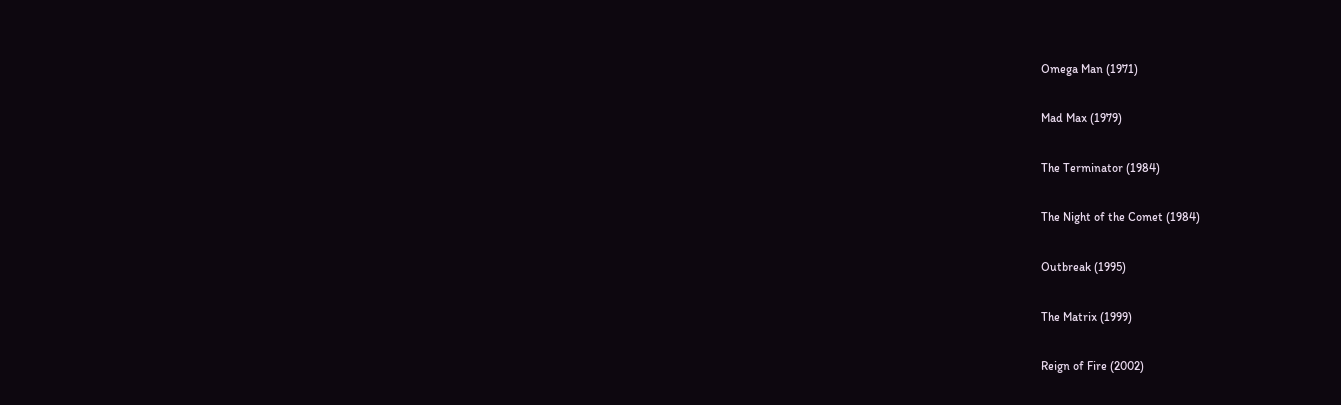Omega Man (1971)

Mad Max (1979)

The Terminator (1984)

The Night of the Comet (1984)

Outbreak (1995)

The Matrix (1999)

Reign of Fire (2002)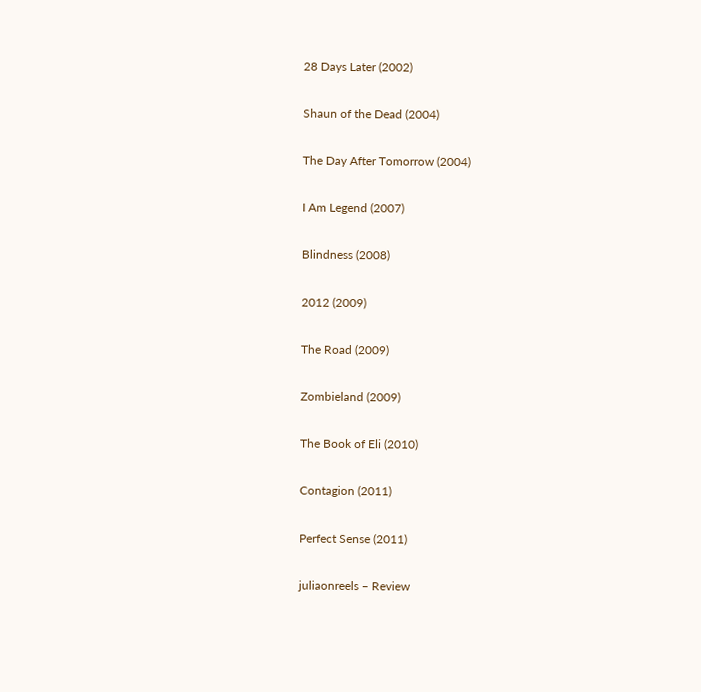28 Days Later (2002)

Shaun of the Dead (2004)

The Day After Tomorrow (2004)

I Am Legend (2007)

Blindness (2008)

2012 (2009)

The Road (2009)

Zombieland (2009)

The Book of Eli (2010)

Contagion (2011)

Perfect Sense (2011)

juliaonreels – Review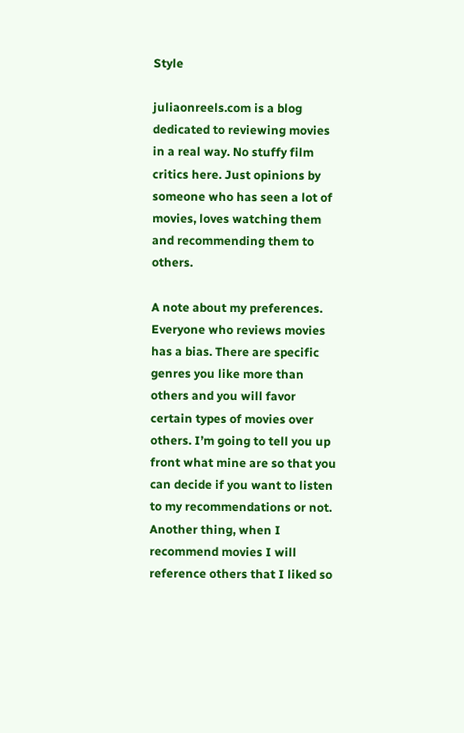Style

juliaonreels.com is a blog dedicated to reviewing movies in a real way. No stuffy film critics here. Just opinions by someone who has seen a lot of movies, loves watching them and recommending them to others.

A note about my preferences. Everyone who reviews movies has a bias. There are specific genres you like more than others and you will favor certain types of movies over others. I’m going to tell you up front what mine are so that you can decide if you want to listen to my recommendations or not. Another thing, when I recommend movies I will reference others that I liked so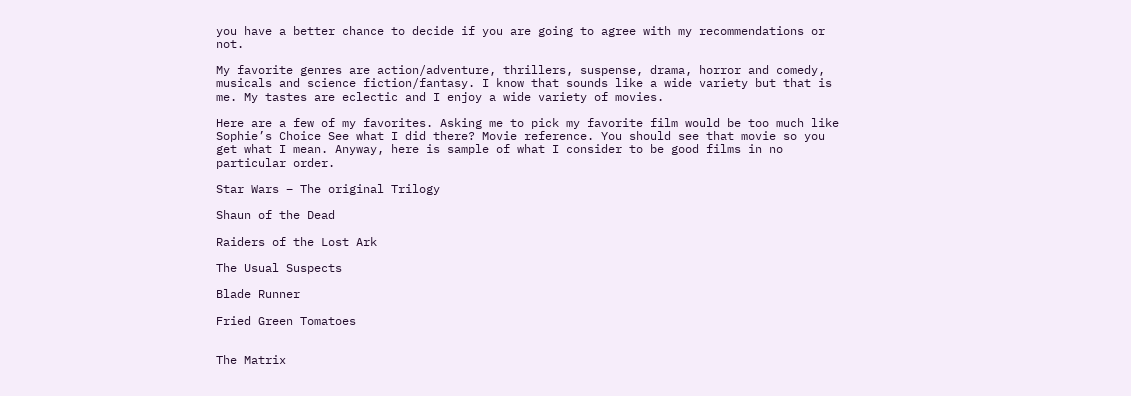you have a better chance to decide if you are going to agree with my recommendations or not.

My favorite genres are action/adventure, thrillers, suspense, drama, horror and comedy, musicals and science fiction/fantasy. I know that sounds like a wide variety but that is me. My tastes are eclectic and I enjoy a wide variety of movies.

Here are a few of my favorites. Asking me to pick my favorite film would be too much like Sophie’s Choice See what I did there? Movie reference. You should see that movie so you get what I mean. Anyway, here is sample of what I consider to be good films in no particular order.

Star Wars – The original Trilogy

Shaun of the Dead

Raiders of the Lost Ark

The Usual Suspects

Blade Runner

Fried Green Tomatoes


The Matrix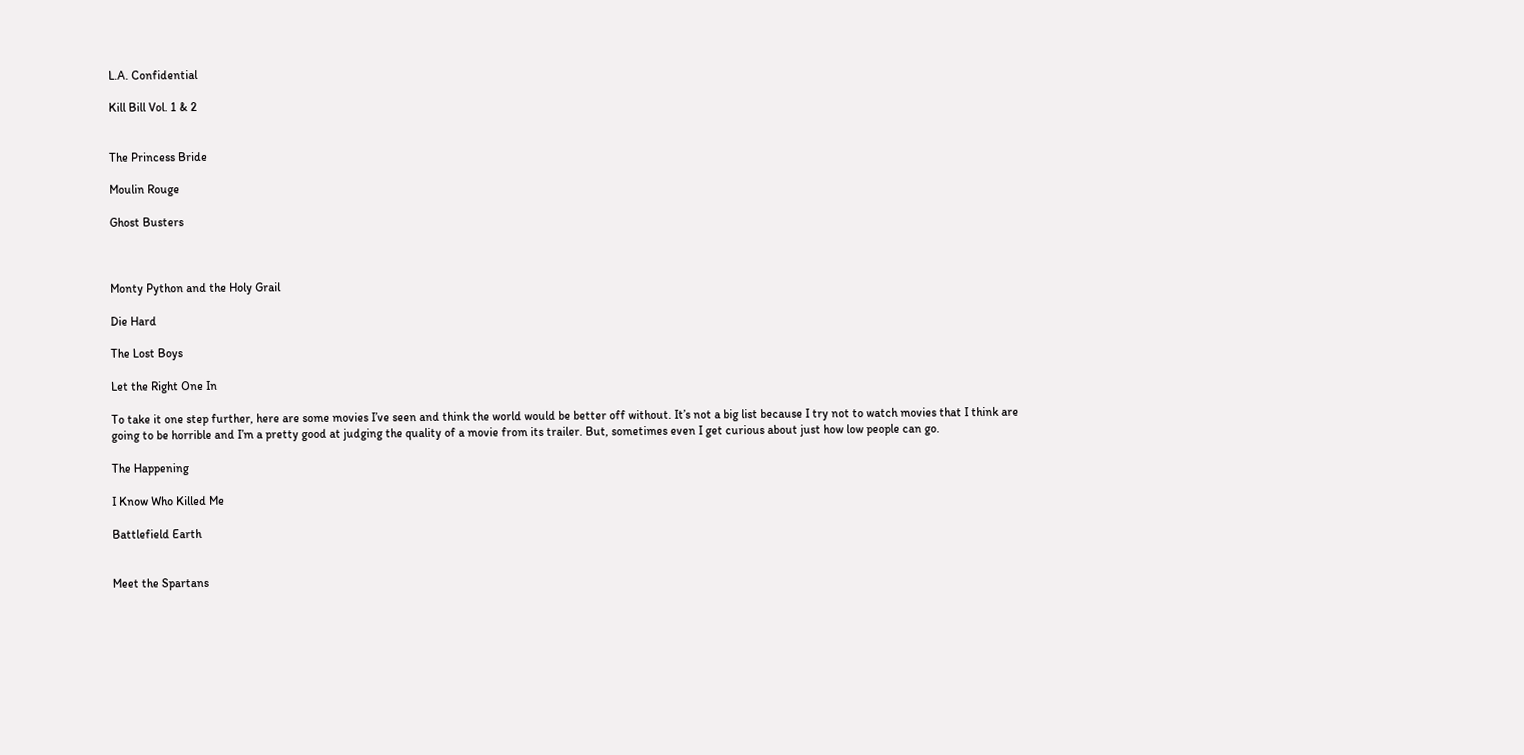L.A. Confidential

Kill Bill Vol. 1 & 2


The Princess Bride

Moulin Rouge

Ghost Busters



Monty Python and the Holy Grail

Die Hard

The Lost Boys

Let the Right One In

To take it one step further, here are some movies I’ve seen and think the world would be better off without. It’s not a big list because I try not to watch movies that I think are going to be horrible and I’m a pretty good at judging the quality of a movie from its trailer. But, sometimes even I get curious about just how low people can go.

The Happening

I Know Who Killed Me

Battlefield Earth


Meet the Spartans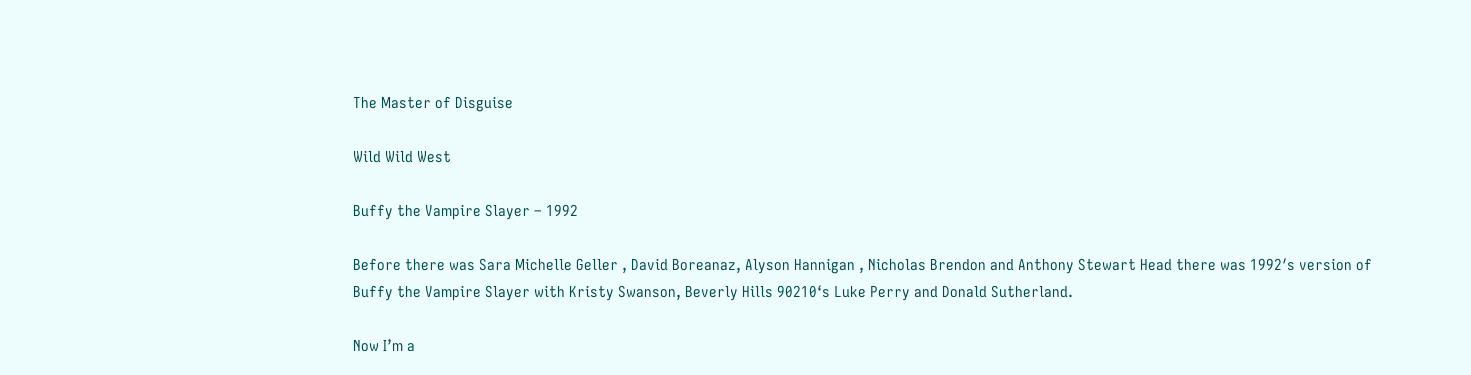The Master of Disguise

Wild Wild West

Buffy the Vampire Slayer – 1992

Before there was Sara Michelle Geller , David Boreanaz, Alyson Hannigan , Nicholas Brendon and Anthony Stewart Head there was 1992′s version of Buffy the Vampire Slayer with Kristy Swanson, Beverly Hills 90210‘s Luke Perry and Donald Sutherland.

Now I’m a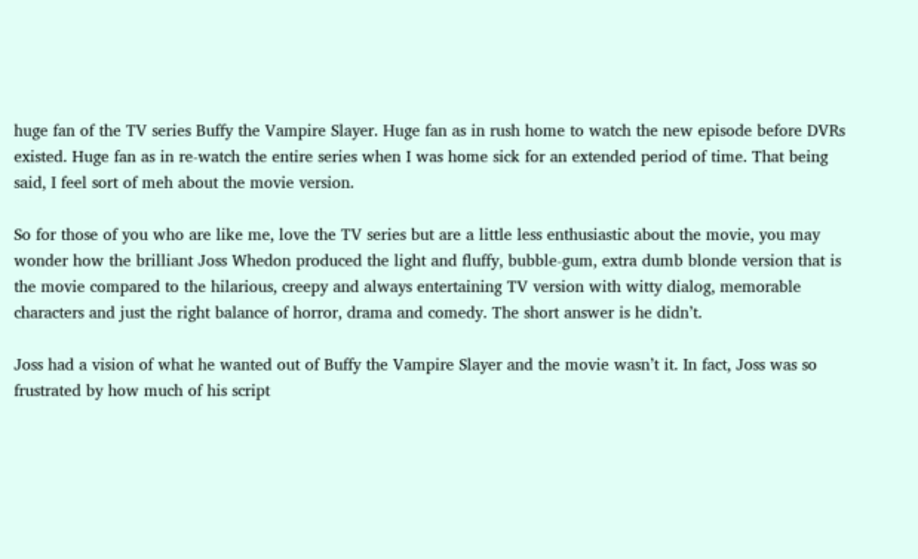huge fan of the TV series Buffy the Vampire Slayer. Huge fan as in rush home to watch the new episode before DVRs existed. Huge fan as in re-watch the entire series when I was home sick for an extended period of time. That being said, I feel sort of meh about the movie version.

So for those of you who are like me, love the TV series but are a little less enthusiastic about the movie, you may wonder how the brilliant Joss Whedon produced the light and fluffy, bubble-gum, extra dumb blonde version that is the movie compared to the hilarious, creepy and always entertaining TV version with witty dialog, memorable characters and just the right balance of horror, drama and comedy. The short answer is he didn’t.

Joss had a vision of what he wanted out of Buffy the Vampire Slayer and the movie wasn’t it. In fact, Joss was so frustrated by how much of his script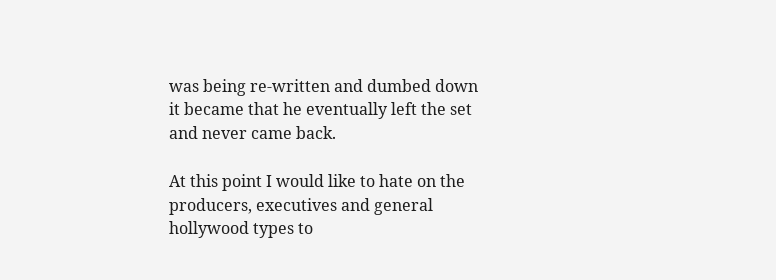was being re-written and dumbed down it became that he eventually left the set and never came back.

At this point I would like to hate on the producers, executives and general hollywood types to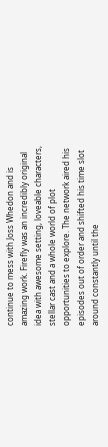continue to mess with Joss Whedon and is amazing work. Firefly was an incredibly original idea with awesome setting, loveable characters, stellar cast and a whole world of plot opportunities to explore. The network aired his episodes out of order and shifted his time slot around constantly until the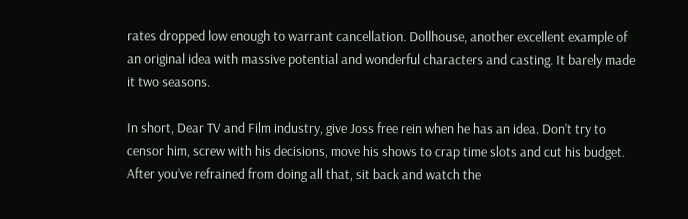rates dropped low enough to warrant cancellation. Dollhouse, another excellent example of an original idea with massive potential and wonderful characters and casting. It barely made it two seasons.

In short, Dear TV and Film industry, give Joss free rein when he has an idea. Don’t try to censor him, screw with his decisions, move his shows to crap time slots and cut his budget. After you’ve refrained from doing all that, sit back and watch the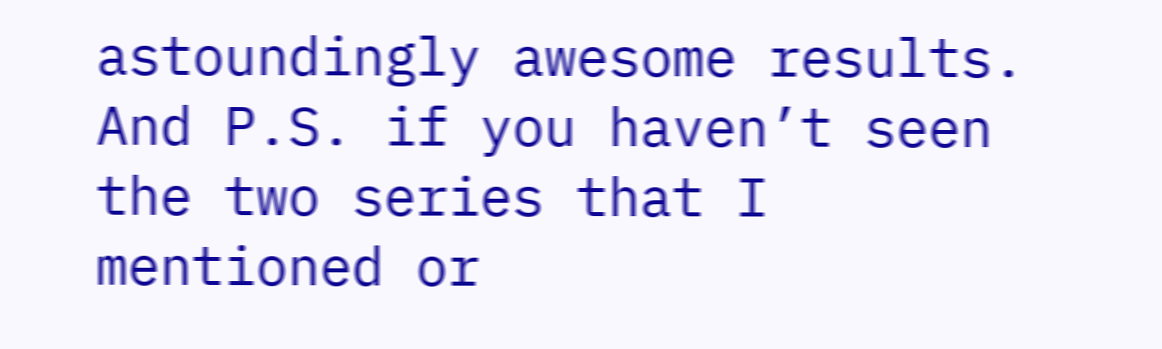astoundingly awesome results. And P.S. if you haven’t seen the two series that I mentioned or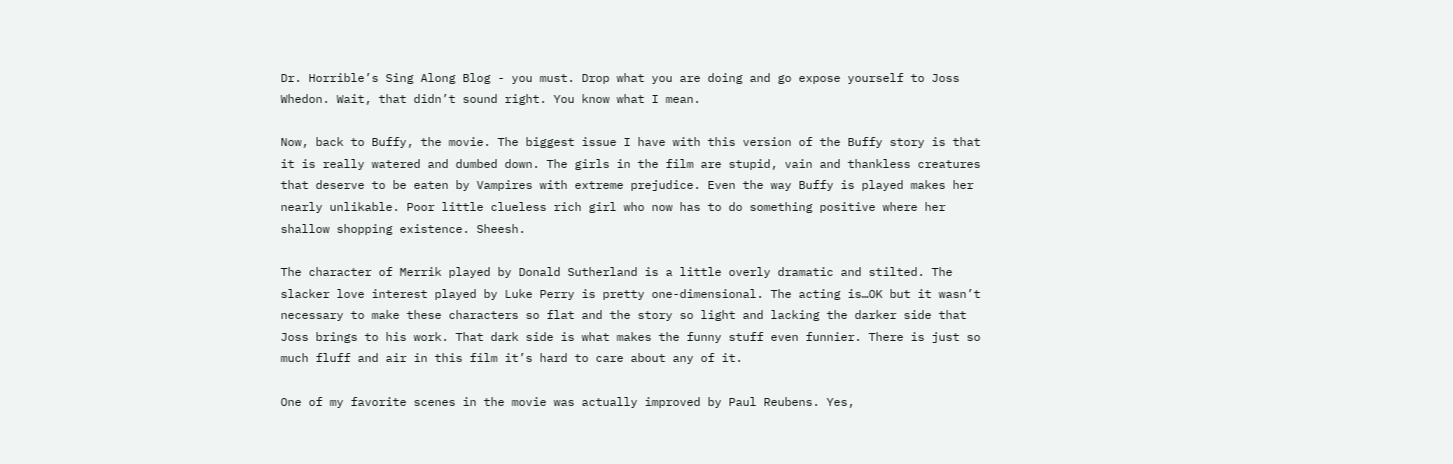Dr. Horrible’s Sing Along Blog - you must. Drop what you are doing and go expose yourself to Joss Whedon. Wait, that didn’t sound right. You know what I mean.

Now, back to Buffy, the movie. The biggest issue I have with this version of the Buffy story is that it is really watered and dumbed down. The girls in the film are stupid, vain and thankless creatures that deserve to be eaten by Vampires with extreme prejudice. Even the way Buffy is played makes her nearly unlikable. Poor little clueless rich girl who now has to do something positive where her shallow shopping existence. Sheesh.

The character of Merrik played by Donald Sutherland is a little overly dramatic and stilted. The slacker love interest played by Luke Perry is pretty one-dimensional. The acting is…OK but it wasn’t necessary to make these characters so flat and the story so light and lacking the darker side that Joss brings to his work. That dark side is what makes the funny stuff even funnier. There is just so much fluff and air in this film it’s hard to care about any of it.

One of my favorite scenes in the movie was actually improved by Paul Reubens. Yes,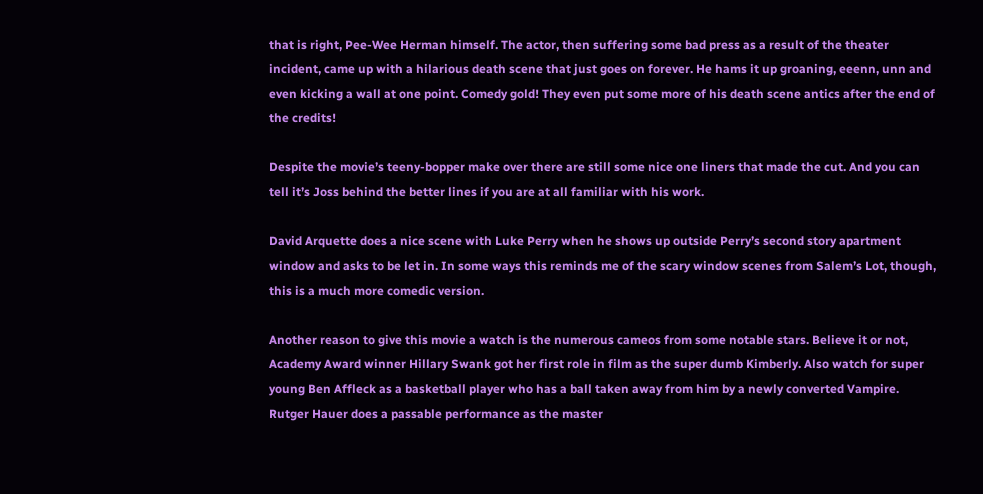that is right, Pee-Wee Herman himself. The actor, then suffering some bad press as a result of the theater incident, came up with a hilarious death scene that just goes on forever. He hams it up groaning, eeenn, unn and even kicking a wall at one point. Comedy gold! They even put some more of his death scene antics after the end of the credits!

Despite the movie’s teeny-bopper make over there are still some nice one liners that made the cut. And you can tell it’s Joss behind the better lines if you are at all familiar with his work.

David Arquette does a nice scene with Luke Perry when he shows up outside Perry’s second story apartment window and asks to be let in. In some ways this reminds me of the scary window scenes from Salem’s Lot, though, this is a much more comedic version.

Another reason to give this movie a watch is the numerous cameos from some notable stars. Believe it or not, Academy Award winner Hillary Swank got her first role in film as the super dumb Kimberly. Also watch for super young Ben Affleck as a basketball player who has a ball taken away from him by a newly converted Vampire. Rutger Hauer does a passable performance as the master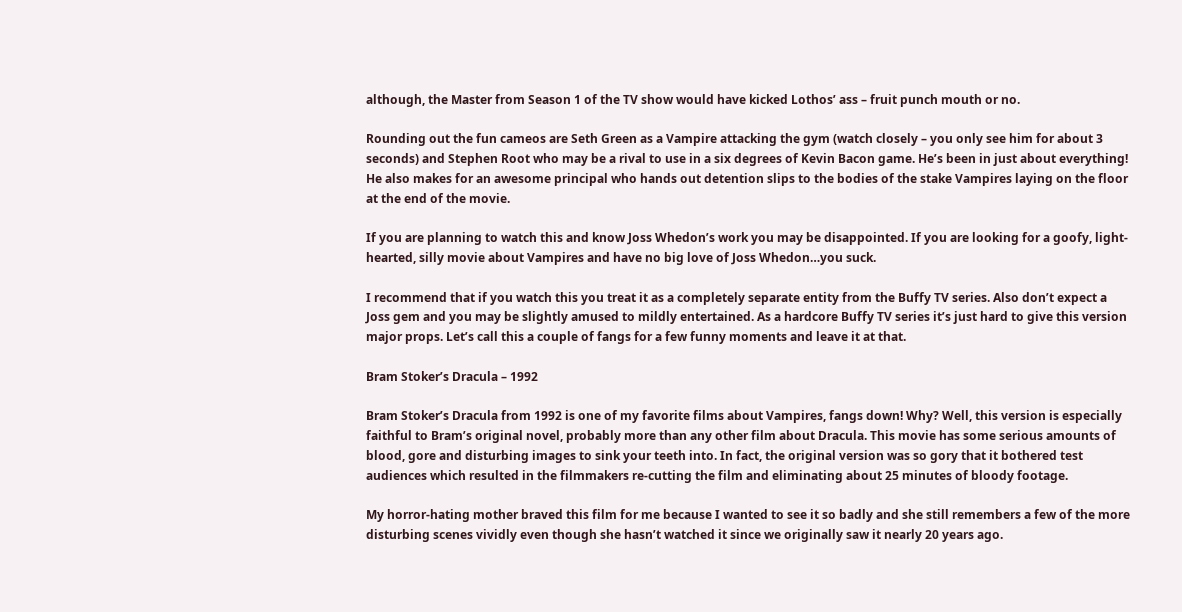although, the Master from Season 1 of the TV show would have kicked Lothos’ ass – fruit punch mouth or no.

Rounding out the fun cameos are Seth Green as a Vampire attacking the gym (watch closely – you only see him for about 3 seconds) and Stephen Root who may be a rival to use in a six degrees of Kevin Bacon game. He’s been in just about everything! He also makes for an awesome principal who hands out detention slips to the bodies of the stake Vampires laying on the floor at the end of the movie.

If you are planning to watch this and know Joss Whedon’s work you may be disappointed. If you are looking for a goofy, light-hearted, silly movie about Vampires and have no big love of Joss Whedon…you suck.

I recommend that if you watch this you treat it as a completely separate entity from the Buffy TV series. Also don’t expect a Joss gem and you may be slightly amused to mildly entertained. As a hardcore Buffy TV series it’s just hard to give this version major props. Let’s call this a couple of fangs for a few funny moments and leave it at that.

Bram Stoker’s Dracula – 1992

Bram Stoker’s Dracula from 1992 is one of my favorite films about Vampires, fangs down! Why? Well, this version is especially faithful to Bram’s original novel, probably more than any other film about Dracula. This movie has some serious amounts of blood, gore and disturbing images to sink your teeth into. In fact, the original version was so gory that it bothered test audiences which resulted in the filmmakers re-cutting the film and eliminating about 25 minutes of bloody footage.

My horror-hating mother braved this film for me because I wanted to see it so badly and she still remembers a few of the more disturbing scenes vividly even though she hasn’t watched it since we originally saw it nearly 20 years ago.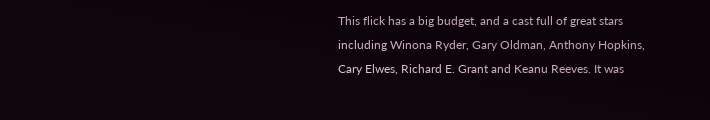This flick has a big budget, and a cast full of great stars including Winona Ryder, Gary Oldman, Anthony Hopkins, Cary Elwes, Richard E. Grant and Keanu Reeves. It was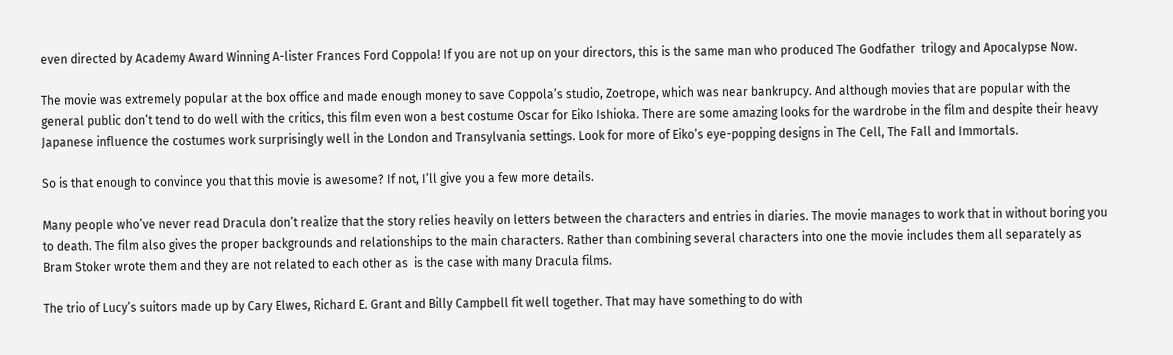even directed by Academy Award Winning A-lister Frances Ford Coppola! If you are not up on your directors, this is the same man who produced The Godfather  trilogy and Apocalypse Now.

The movie was extremely popular at the box office and made enough money to save Coppola’s studio, Zoetrope, which was near bankrupcy. And although movies that are popular with the general public don’t tend to do well with the critics, this film even won a best costume Oscar for Eiko Ishioka. There are some amazing looks for the wardrobe in the film and despite their heavy Japanese influence the costumes work surprisingly well in the London and Transylvania settings. Look for more of Eiko’s eye-popping designs in The Cell, The Fall and Immortals.

So is that enough to convince you that this movie is awesome? If not, I’ll give you a few more details.

Many people who’ve never read Dracula don’t realize that the story relies heavily on letters between the characters and entries in diaries. The movie manages to work that in without boring you to death. The film also gives the proper backgrounds and relationships to the main characters. Rather than combining several characters into one the movie includes them all separately as Bram Stoker wrote them and they are not related to each other as  is the case with many Dracula films.

The trio of Lucy’s suitors made up by Cary Elwes, Richard E. Grant and Billy Campbell fit well together. That may have something to do with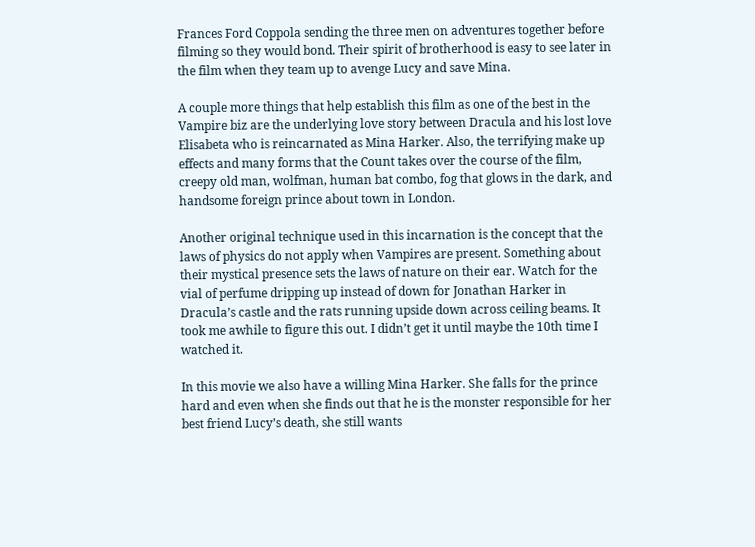Frances Ford Coppola sending the three men on adventures together before filming so they would bond. Their spirit of brotherhood is easy to see later in the film when they team up to avenge Lucy and save Mina.

A couple more things that help establish this film as one of the best in the Vampire biz are the underlying love story between Dracula and his lost love Elisabeta who is reincarnated as Mina Harker. Also, the terrifying make up effects and many forms that the Count takes over the course of the film, creepy old man, wolfman, human bat combo, fog that glows in the dark, and handsome foreign prince about town in London.

Another original technique used in this incarnation is the concept that the laws of physics do not apply when Vampires are present. Something about their mystical presence sets the laws of nature on their ear. Watch for the vial of perfume dripping up instead of down for Jonathan Harker in Dracula’s castle and the rats running upside down across ceiling beams. It took me awhile to figure this out. I didn’t get it until maybe the 10th time I watched it.

In this movie we also have a willing Mina Harker. She falls for the prince hard and even when she finds out that he is the monster responsible for her best friend Lucy’s death, she still wants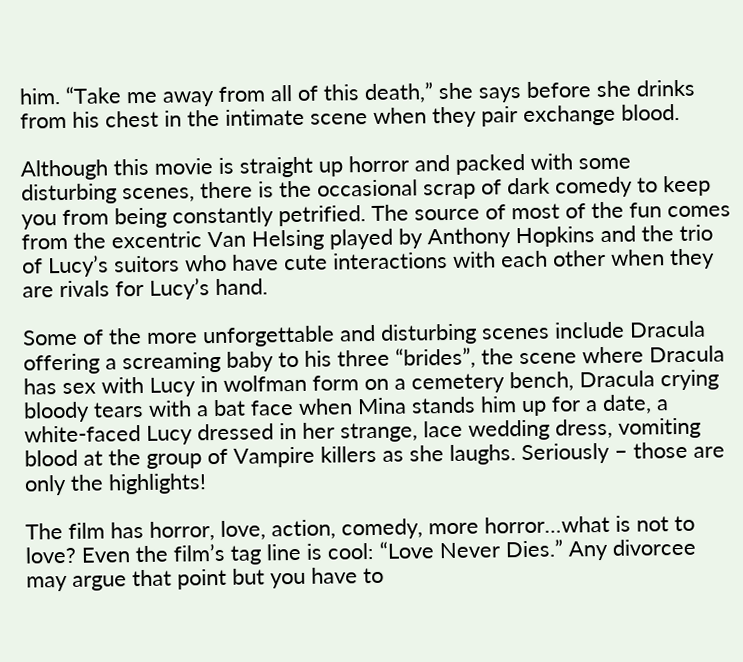him. “Take me away from all of this death,” she says before she drinks from his chest in the intimate scene when they pair exchange blood.

Although this movie is straight up horror and packed with some disturbing scenes, there is the occasional scrap of dark comedy to keep you from being constantly petrified. The source of most of the fun comes from the excentric Van Helsing played by Anthony Hopkins and the trio of Lucy’s suitors who have cute interactions with each other when they are rivals for Lucy’s hand.

Some of the more unforgettable and disturbing scenes include Dracula offering a screaming baby to his three “brides”, the scene where Dracula has sex with Lucy in wolfman form on a cemetery bench, Dracula crying bloody tears with a bat face when Mina stands him up for a date, a white-faced Lucy dressed in her strange, lace wedding dress, vomiting blood at the group of Vampire killers as she laughs. Seriously – those are only the highlights!

The film has horror, love, action, comedy, more horror…what is not to love? Even the film’s tag line is cool: “Love Never Dies.” Any divorcee may argue that point but you have to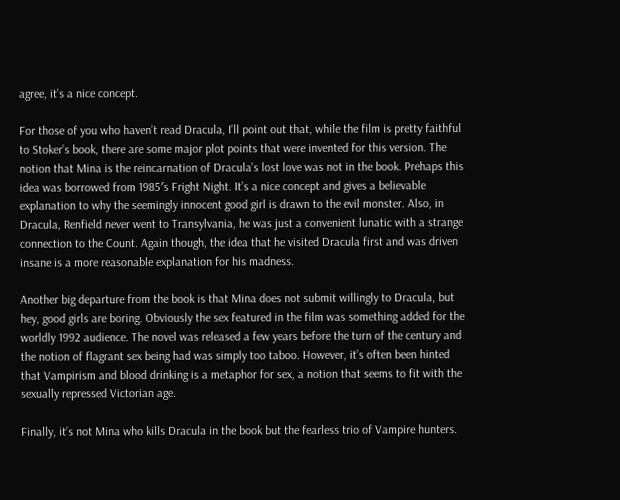agree, it’s a nice concept.

For those of you who haven’t read Dracula, I’ll point out that, while the film is pretty faithful to Stoker’s book, there are some major plot points that were invented for this version. The notion that Mina is the reincarnation of Dracula’s lost love was not in the book. Prehaps this idea was borrowed from 1985′s Fright Night. It’s a nice concept and gives a believable explanation to why the seemingly innocent good girl is drawn to the evil monster. Also, in Dracula, Renfield never went to Transylvania, he was just a convenient lunatic with a strange connection to the Count. Again though, the idea that he visited Dracula first and was driven insane is a more reasonable explanation for his madness.

Another big departure from the book is that Mina does not submit willingly to Dracula, but hey, good girls are boring. Obviously the sex featured in the film was something added for the worldly 1992 audience. The novel was released a few years before the turn of the century and the notion of flagrant sex being had was simply too taboo. However, it’s often been hinted that Vampirism and blood drinking is a metaphor for sex, a notion that seems to fit with the sexually repressed Victorian age.

Finally, it’s not Mina who kills Dracula in the book but the fearless trio of Vampire hunters.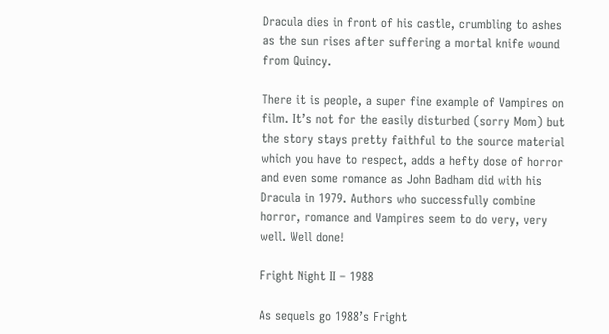Dracula dies in front of his castle, crumbling to ashes as the sun rises after suffering a mortal knife wound from Quincy.

There it is people, a super fine example of Vampires on film. It’s not for the easily disturbed (sorry Mom) but the story stays pretty faithful to the source material which you have to respect, adds a hefty dose of horror and even some romance as John Badham did with his Dracula in 1979. Authors who successfully combine horror, romance and Vampires seem to do very, very well. Well done!

Fright Night II – 1988

As sequels go 1988’s Fright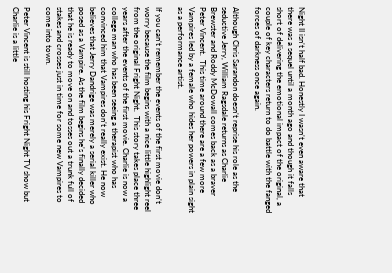Night II isn’t half bad. Honestly I wasn’t even aware that there was a sequel until a month ago and though it falls short of delivering the emotional impact of the original, a couple of key characters return to do battle with the fanged forces of darkness once again.

Although Chris Sarandon doesn’t reprise his role as the seductive Jerry, William Ragsdale returns as Charlie Brewster and Roddy McDowall comes back as a braver Peter Vincent.  This time around there are a few more Vampires led by a female who hides her powers in plain sight as a performance artist.

If you can’t remember the events of the first movie don’t worry because the film begins with a nice little highlight reel from the original Fright Night.  This story takes place three years after the events of the first movie. Charlie is now a college man who has been seeing a therapist who has convinced him that Vampires don’t really exist. He now believes that Jerry Dandrige was merely a serial killer who posed as a Vampire. As the film begins he’s finally decided that he is ready to move on and tosses out a trunk full of stakes and crosses just in time for some new Vampires to come into town.

Peter Vincent is still hosting his Fright Night TV show but Charlie is a little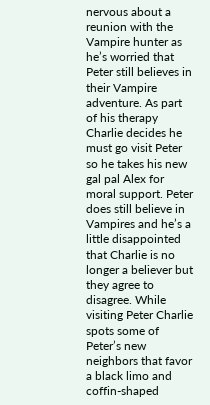nervous about a reunion with the Vampire hunter as he’s worried that Peter still believes in their Vampire adventure. As part of his therapy Charlie decides he must go visit Peter so he takes his new gal pal Alex for moral support. Peter does still believe in Vampires and he’s a little disappointed that Charlie is no longer a believer but they agree to disagree. While visiting Peter Charlie spots some of Peter’s new neighbors that favor a black limo and coffin-shaped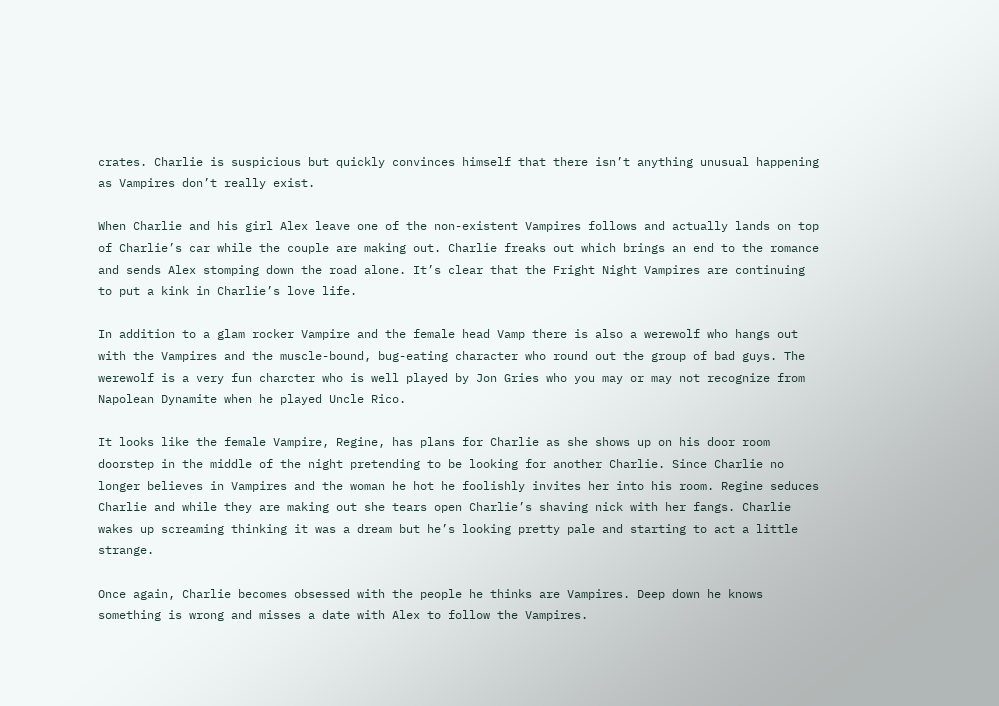crates. Charlie is suspicious but quickly convinces himself that there isn’t anything unusual happening as Vampires don’t really exist.

When Charlie and his girl Alex leave one of the non-existent Vampires follows and actually lands on top of Charlie’s car while the couple are making out. Charlie freaks out which brings an end to the romance and sends Alex stomping down the road alone. It’s clear that the Fright Night Vampires are continuing to put a kink in Charlie’s love life.

In addition to a glam rocker Vampire and the female head Vamp there is also a werewolf who hangs out with the Vampires and the muscle-bound, bug-eating character who round out the group of bad guys. The werewolf is a very fun charcter who is well played by Jon Gries who you may or may not recognize from Napolean Dynamite when he played Uncle Rico.

It looks like the female Vampire, Regine, has plans for Charlie as she shows up on his door room doorstep in the middle of the night pretending to be looking for another Charlie. Since Charlie no longer believes in Vampires and the woman he hot he foolishly invites her into his room. Regine seduces Charlie and while they are making out she tears open Charlie’s shaving nick with her fangs. Charlie wakes up screaming thinking it was a dream but he’s looking pretty pale and starting to act a little strange.

Once again, Charlie becomes obsessed with the people he thinks are Vampires. Deep down he knows something is wrong and misses a date with Alex to follow the Vampires.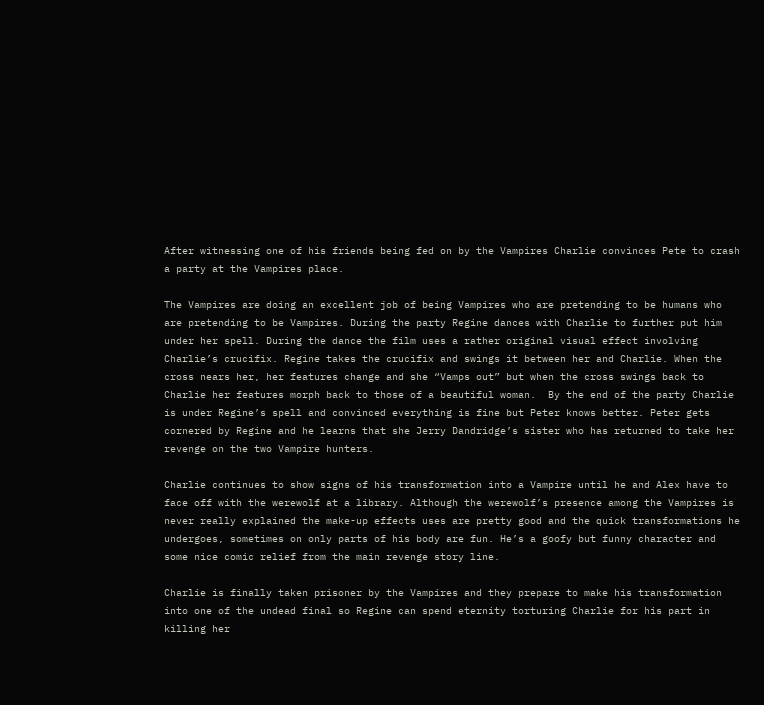After witnessing one of his friends being fed on by the Vampires Charlie convinces Pete to crash a party at the Vampires place.

The Vampires are doing an excellent job of being Vampires who are pretending to be humans who are pretending to be Vampires. During the party Regine dances with Charlie to further put him under her spell. During the dance the film uses a rather original visual effect involving Charlie’s crucifix. Regine takes the crucifix and swings it between her and Charlie. When the cross nears her, her features change and she “Vamps out” but when the cross swings back to Charlie her features morph back to those of a beautiful woman.  By the end of the party Charlie is under Regine’s spell and convinced everything is fine but Peter knows better. Peter gets cornered by Regine and he learns that she Jerry Dandridge’s sister who has returned to take her revenge on the two Vampire hunters.

Charlie continues to show signs of his transformation into a Vampire until he and Alex have to face off with the werewolf at a library. Although the werewolf’s presence among the Vampires is never really explained the make-up effects uses are pretty good and the quick transformations he undergoes, sometimes on only parts of his body are fun. He’s a goofy but funny character and some nice comic relief from the main revenge story line.

Charlie is finally taken prisoner by the Vampires and they prepare to make his transformation into one of the undead final so Regine can spend eternity torturing Charlie for his part in killing her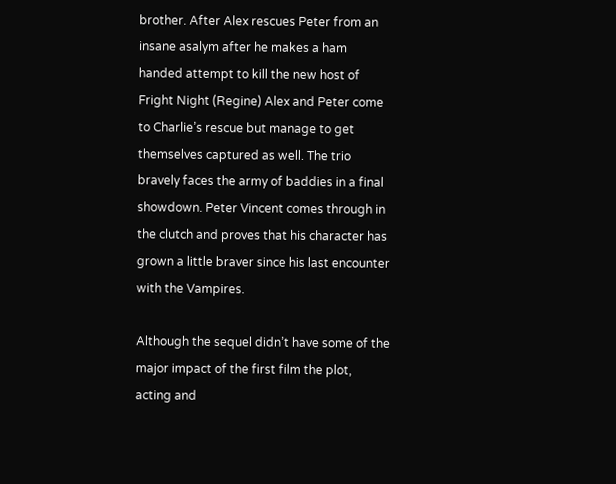brother. After Alex rescues Peter from an insane asalym after he makes a ham handed attempt to kill the new host of Fright Night (Regine) Alex and Peter come to Charlie’s rescue but manage to get themselves captured as well. The trio bravely faces the army of baddies in a final showdown. Peter Vincent comes through in the clutch and proves that his character has grown a little braver since his last encounter with the Vampires.

Although the sequel didn’t have some of the major impact of the first film the plot, acting and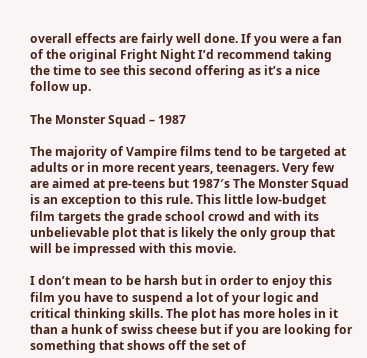overall effects are fairly well done. If you were a fan of the original Fright Night I’d recommend taking the time to see this second offering as it’s a nice follow up.

The Monster Squad – 1987

The majority of Vampire films tend to be targeted at adults or in more recent years, teenagers. Very few are aimed at pre-teens but 1987′s The Monster Squad is an exception to this rule. This little low-budget film targets the grade school crowd and with its unbelievable plot that is likely the only group that will be impressed with this movie.

I don’t mean to be harsh but in order to enjoy this film you have to suspend a lot of your logic and critical thinking skills. The plot has more holes in it than a hunk of swiss cheese but if you are looking for something that shows off the set of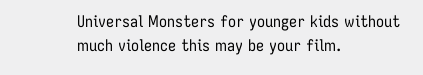Universal Monsters for younger kids without much violence this may be your film.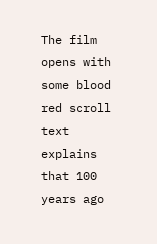The film opens with some blood red scroll text explains that 100 years ago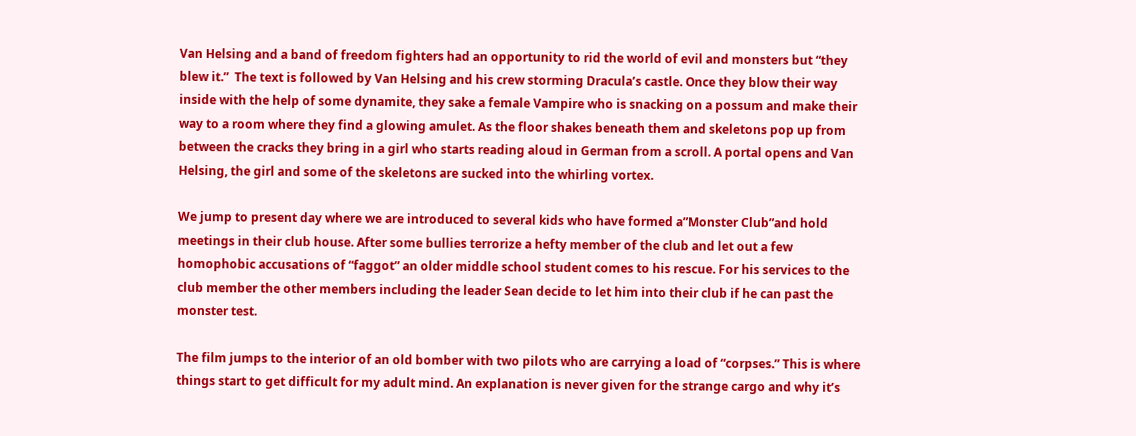Van Helsing and a band of freedom fighters had an opportunity to rid the world of evil and monsters but “they blew it.”  The text is followed by Van Helsing and his crew storming Dracula’s castle. Once they blow their way inside with the help of some dynamite, they sake a female Vampire who is snacking on a possum and make their way to a room where they find a glowing amulet. As the floor shakes beneath them and skeletons pop up from between the cracks they bring in a girl who starts reading aloud in German from a scroll. A portal opens and Van Helsing, the girl and some of the skeletons are sucked into the whirling vortex.

We jump to present day where we are introduced to several kids who have formed a”Monster Club”and hold meetings in their club house. After some bullies terrorize a hefty member of the club and let out a few homophobic accusations of “faggot” an older middle school student comes to his rescue. For his services to the club member the other members including the leader Sean decide to let him into their club if he can past the monster test.

The film jumps to the interior of an old bomber with two pilots who are carrying a load of “corpses.” This is where things start to get difficult for my adult mind. An explanation is never given for the strange cargo and why it’s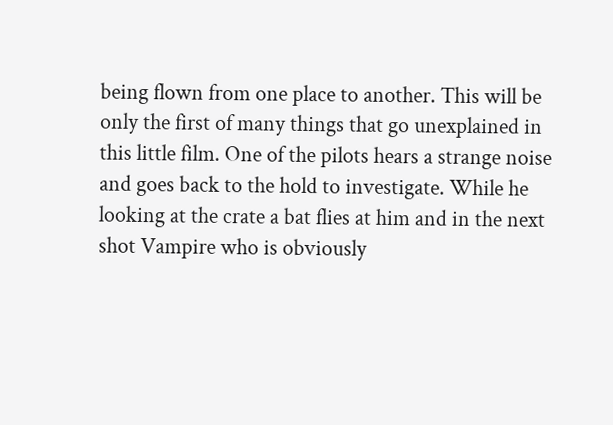being flown from one place to another. This will be only the first of many things that go unexplained in this little film. One of the pilots hears a strange noise and goes back to the hold to investigate. While he looking at the crate a bat flies at him and in the next shot Vampire who is obviously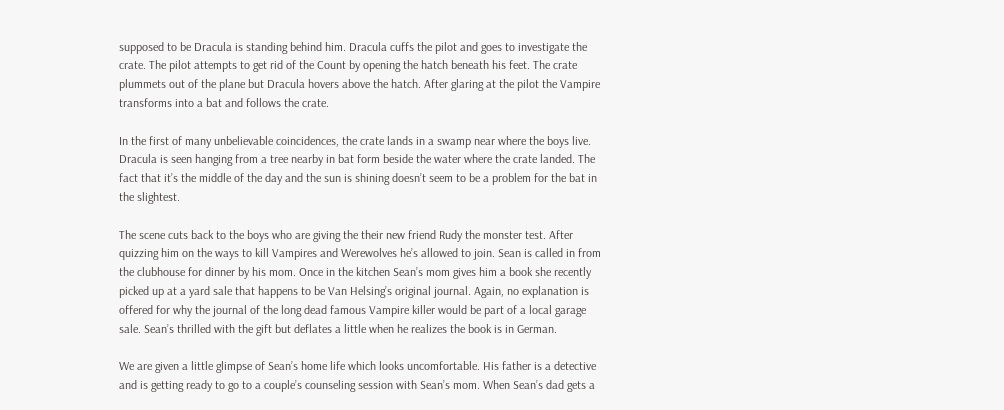supposed to be Dracula is standing behind him. Dracula cuffs the pilot and goes to investigate the crate. The pilot attempts to get rid of the Count by opening the hatch beneath his feet. The crate plummets out of the plane but Dracula hovers above the hatch. After glaring at the pilot the Vampire transforms into a bat and follows the crate.

In the first of many unbelievable coincidences, the crate lands in a swamp near where the boys live. Dracula is seen hanging from a tree nearby in bat form beside the water where the crate landed. The fact that it’s the middle of the day and the sun is shining doesn’t seem to be a problem for the bat in the slightest.

The scene cuts back to the boys who are giving the their new friend Rudy the monster test. After quizzing him on the ways to kill Vampires and Werewolves he’s allowed to join. Sean is called in from the clubhouse for dinner by his mom. Once in the kitchen Sean’s mom gives him a book she recently picked up at a yard sale that happens to be Van Helsing’s original journal. Again, no explanation is offered for why the journal of the long dead famous Vampire killer would be part of a local garage sale. Sean’s thrilled with the gift but deflates a little when he realizes the book is in German.

We are given a little glimpse of Sean’s home life which looks uncomfortable. His father is a detective and is getting ready to go to a couple’s counseling session with Sean’s mom. When Sean’s dad gets a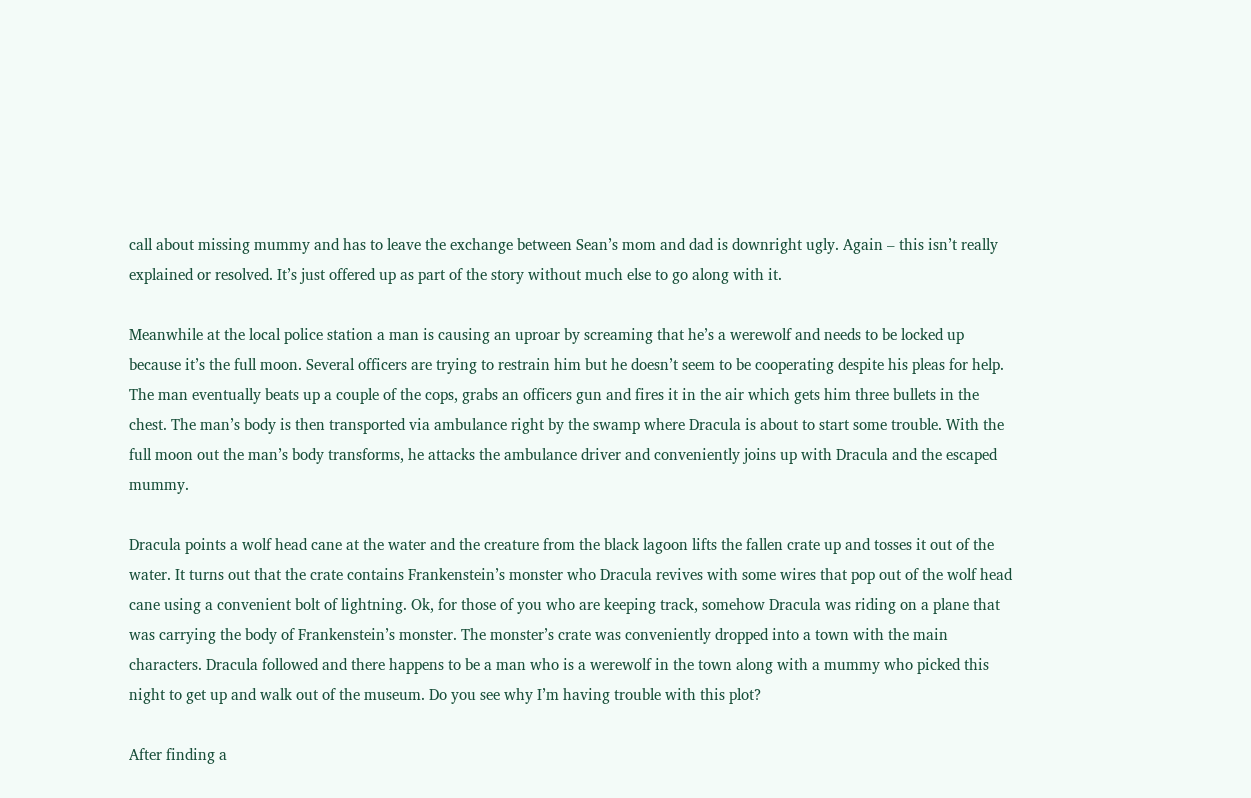call about missing mummy and has to leave the exchange between Sean’s mom and dad is downright ugly. Again – this isn’t really explained or resolved. It’s just offered up as part of the story without much else to go along with it.

Meanwhile at the local police station a man is causing an uproar by screaming that he’s a werewolf and needs to be locked up because it’s the full moon. Several officers are trying to restrain him but he doesn’t seem to be cooperating despite his pleas for help. The man eventually beats up a couple of the cops, grabs an officers gun and fires it in the air which gets him three bullets in the chest. The man’s body is then transported via ambulance right by the swamp where Dracula is about to start some trouble. With the full moon out the man’s body transforms, he attacks the ambulance driver and conveniently joins up with Dracula and the escaped mummy.

Dracula points a wolf head cane at the water and the creature from the black lagoon lifts the fallen crate up and tosses it out of the water. It turns out that the crate contains Frankenstein’s monster who Dracula revives with some wires that pop out of the wolf head cane using a convenient bolt of lightning. Ok, for those of you who are keeping track, somehow Dracula was riding on a plane that was carrying the body of Frankenstein’s monster. The monster’s crate was conveniently dropped into a town with the main characters. Dracula followed and there happens to be a man who is a werewolf in the town along with a mummy who picked this night to get up and walk out of the museum. Do you see why I’m having trouble with this plot?

After finding a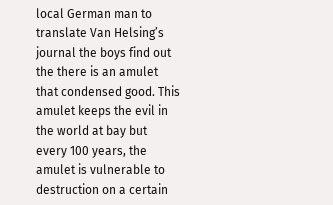local German man to translate Van Helsing’s journal the boys find out the there is an amulet that condensed good. This amulet keeps the evil in the world at bay but every 100 years, the amulet is vulnerable to destruction on a certain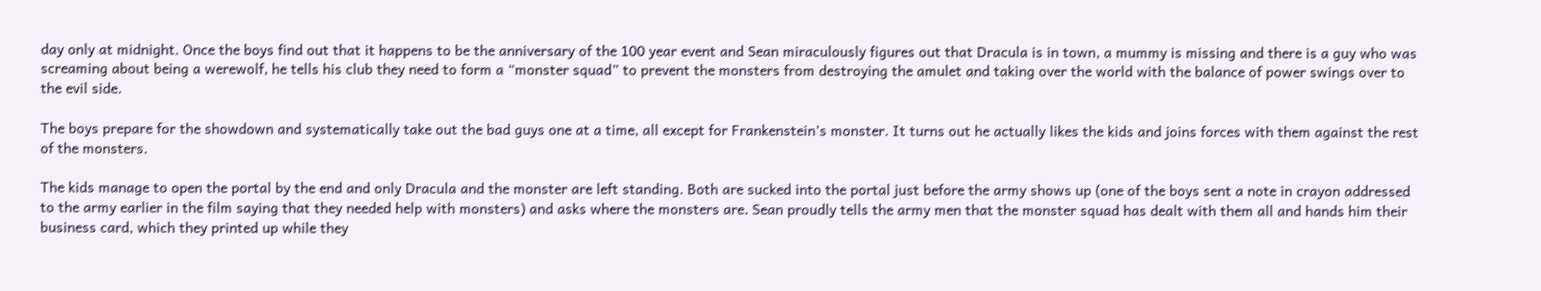day only at midnight. Once the boys find out that it happens to be the anniversary of the 100 year event and Sean miraculously figures out that Dracula is in town, a mummy is missing and there is a guy who was screaming about being a werewolf, he tells his club they need to form a “monster squad” to prevent the monsters from destroying the amulet and taking over the world with the balance of power swings over to the evil side.

The boys prepare for the showdown and systematically take out the bad guys one at a time, all except for Frankenstein’s monster. It turns out he actually likes the kids and joins forces with them against the rest of the monsters.

The kids manage to open the portal by the end and only Dracula and the monster are left standing. Both are sucked into the portal just before the army shows up (one of the boys sent a note in crayon addressed to the army earlier in the film saying that they needed help with monsters) and asks where the monsters are. Sean proudly tells the army men that the monster squad has dealt with them all and hands him their business card, which they printed up while they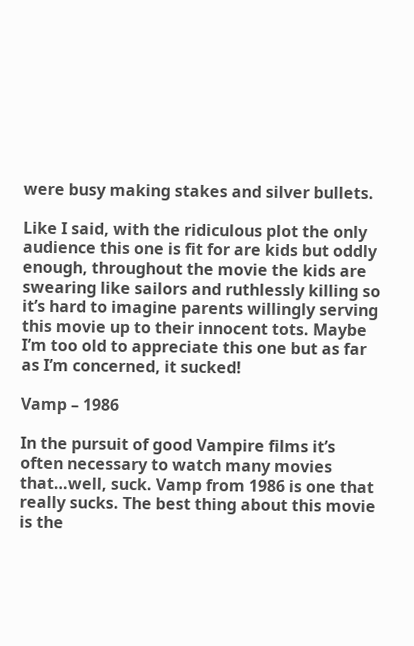were busy making stakes and silver bullets.

Like I said, with the ridiculous plot the only audience this one is fit for are kids but oddly enough, throughout the movie the kids are swearing like sailors and ruthlessly killing so it’s hard to imagine parents willingly serving this movie up to their innocent tots. Maybe I’m too old to appreciate this one but as far as I’m concerned, it sucked!

Vamp – 1986

In the pursuit of good Vampire films it’s often necessary to watch many movies that…well, suck. Vamp from 1986 is one that really sucks. The best thing about this movie is the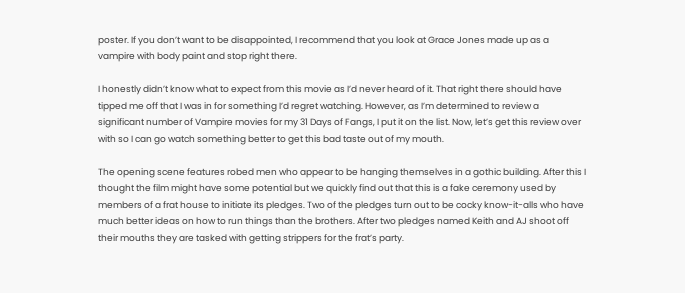poster. If you don’t want to be disappointed, I recommend that you look at Grace Jones made up as a vampire with body paint and stop right there.

I honestly didn’t know what to expect from this movie as I’d never heard of it. That right there should have tipped me off that I was in for something I’d regret watching. However, as I’m determined to review a significant number of Vampire movies for my 31 Days of Fangs, I put it on the list. Now, let’s get this review over with so I can go watch something better to get this bad taste out of my mouth.

The opening scene features robed men who appear to be hanging themselves in a gothic building. After this I thought the film might have some potential but we quickly find out that this is a fake ceremony used by members of a frat house to initiate its pledges. Two of the pledges turn out to be cocky know-it-alls who have much better ideas on how to run things than the brothers. After two pledges named Keith and AJ shoot off their mouths they are tasked with getting strippers for the frat’s party.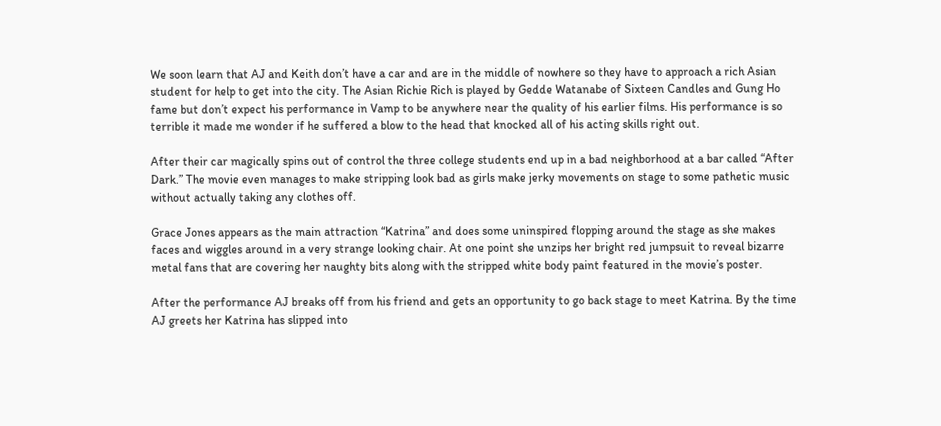We soon learn that AJ and Keith don’t have a car and are in the middle of nowhere so they have to approach a rich Asian student for help to get into the city. The Asian Richie Rich is played by Gedde Watanabe of Sixteen Candles and Gung Ho fame but don’t expect his performance in Vamp to be anywhere near the quality of his earlier films. His performance is so terrible it made me wonder if he suffered a blow to the head that knocked all of his acting skills right out.

After their car magically spins out of control the three college students end up in a bad neighborhood at a bar called “After Dark.” The movie even manages to make stripping look bad as girls make jerky movements on stage to some pathetic music without actually taking any clothes off.

Grace Jones appears as the main attraction “Katrina” and does some uninspired flopping around the stage as she makes faces and wiggles around in a very strange looking chair. At one point she unzips her bright red jumpsuit to reveal bizarre metal fans that are covering her naughty bits along with the stripped white body paint featured in the movie’s poster.

After the performance AJ breaks off from his friend and gets an opportunity to go back stage to meet Katrina. By the time AJ greets her Katrina has slipped into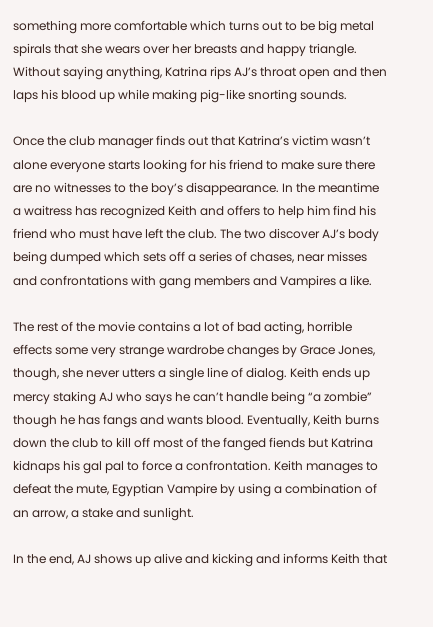something more comfortable which turns out to be big metal spirals that she wears over her breasts and happy triangle. Without saying anything, Katrina rips AJ’s throat open and then laps his blood up while making pig-like snorting sounds.

Once the club manager finds out that Katrina’s victim wasn’t alone everyone starts looking for his friend to make sure there are no witnesses to the boy’s disappearance. In the meantime a waitress has recognized Keith and offers to help him find his friend who must have left the club. The two discover AJ’s body being dumped which sets off a series of chases, near misses and confrontations with gang members and Vampires a like.

The rest of the movie contains a lot of bad acting, horrible effects some very strange wardrobe changes by Grace Jones, though, she never utters a single line of dialog. Keith ends up mercy staking AJ who says he can’t handle being “a zombie” though he has fangs and wants blood. Eventually, Keith burns down the club to kill off most of the fanged fiends but Katrina kidnaps his gal pal to force a confrontation. Keith manages to defeat the mute, Egyptian Vampire by using a combination of an arrow, a stake and sunlight.

In the end, AJ shows up alive and kicking and informs Keith that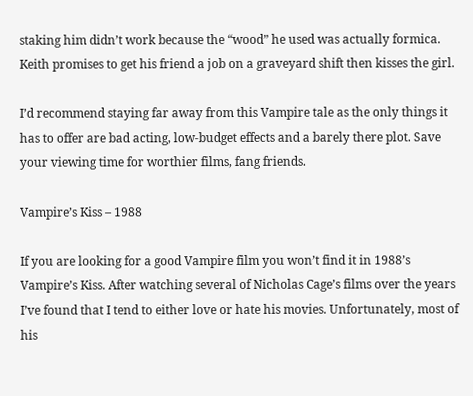staking him didn’t work because the “wood” he used was actually formica. Keith promises to get his friend a job on a graveyard shift then kisses the girl.

I’d recommend staying far away from this Vampire tale as the only things it has to offer are bad acting, low-budget effects and a barely there plot. Save your viewing time for worthier films, fang friends.

Vampire’s Kiss – 1988

If you are looking for a good Vampire film you won’t find it in 1988’s Vampire’s Kiss. After watching several of Nicholas Cage’s films over the years I’ve found that I tend to either love or hate his movies. Unfortunately, most of his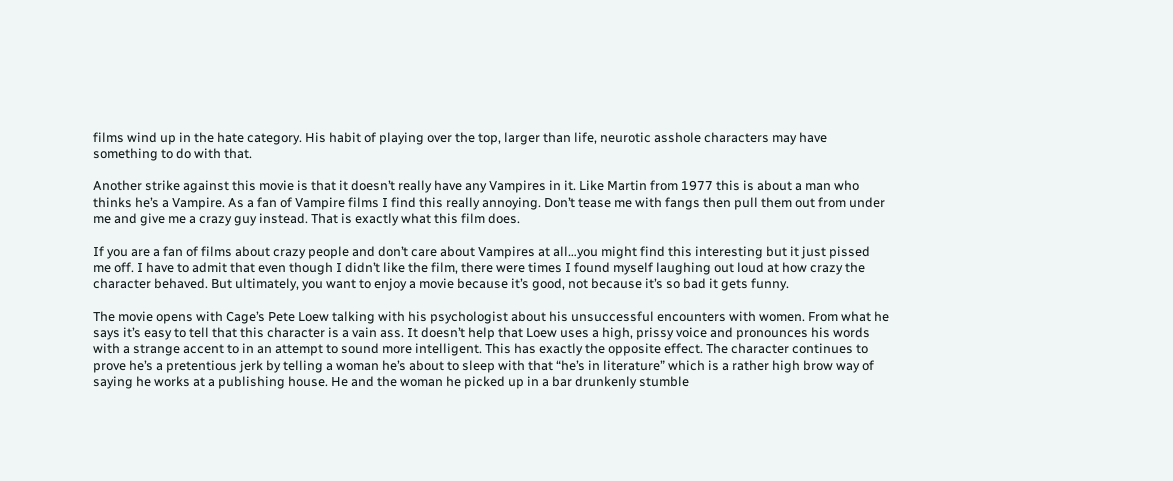films wind up in the hate category. His habit of playing over the top, larger than life, neurotic asshole characters may have something to do with that.

Another strike against this movie is that it doesn’t really have any Vampires in it. Like Martin from 1977 this is about a man who thinks he’s a Vampire. As a fan of Vampire films I find this really annoying. Don’t tease me with fangs then pull them out from under me and give me a crazy guy instead. That is exactly what this film does.

If you are a fan of films about crazy people and don’t care about Vampires at all…you might find this interesting but it just pissed me off. I have to admit that even though I didn’t like the film, there were times I found myself laughing out loud at how crazy the character behaved. But ultimately, you want to enjoy a movie because it’s good, not because it’s so bad it gets funny.

The movie opens with Cage’s Pete Loew talking with his psychologist about his unsuccessful encounters with women. From what he says it’s easy to tell that this character is a vain ass. It doesn’t help that Loew uses a high, prissy voice and pronounces his words with a strange accent to in an attempt to sound more intelligent. This has exactly the opposite effect. The character continues to prove he’s a pretentious jerk by telling a woman he’s about to sleep with that “he’s in literature” which is a rather high brow way of saying he works at a publishing house. He and the woman he picked up in a bar drunkenly stumble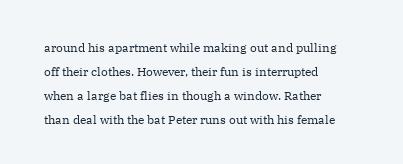around his apartment while making out and pulling off their clothes. However, their fun is interrupted when a large bat flies in though a window. Rather than deal with the bat Peter runs out with his female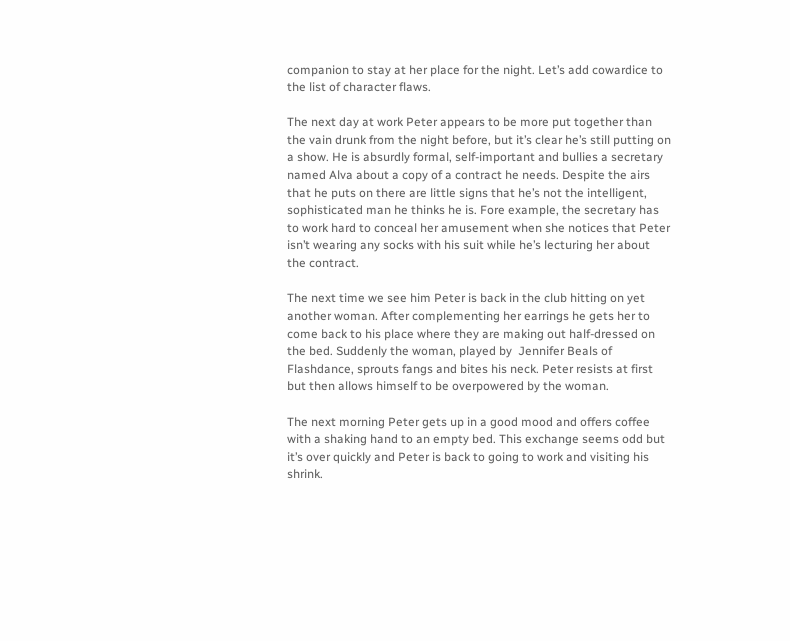companion to stay at her place for the night. Let’s add cowardice to the list of character flaws.

The next day at work Peter appears to be more put together than the vain drunk from the night before, but it’s clear he’s still putting on a show. He is absurdly formal, self-important and bullies a secretary named Alva about a copy of a contract he needs. Despite the airs that he puts on there are little signs that he’s not the intelligent, sophisticated man he thinks he is. Fore example, the secretary has to work hard to conceal her amusement when she notices that Peter isn’t wearing any socks with his suit while he’s lecturing her about the contract.

The next time we see him Peter is back in the club hitting on yet another woman. After complementing her earrings he gets her to come back to his place where they are making out half-dressed on the bed. Suddenly the woman, played by  Jennifer Beals of Flashdance, sprouts fangs and bites his neck. Peter resists at first but then allows himself to be overpowered by the woman.

The next morning Peter gets up in a good mood and offers coffee with a shaking hand to an empty bed. This exchange seems odd but it’s over quickly and Peter is back to going to work and visiting his shrink.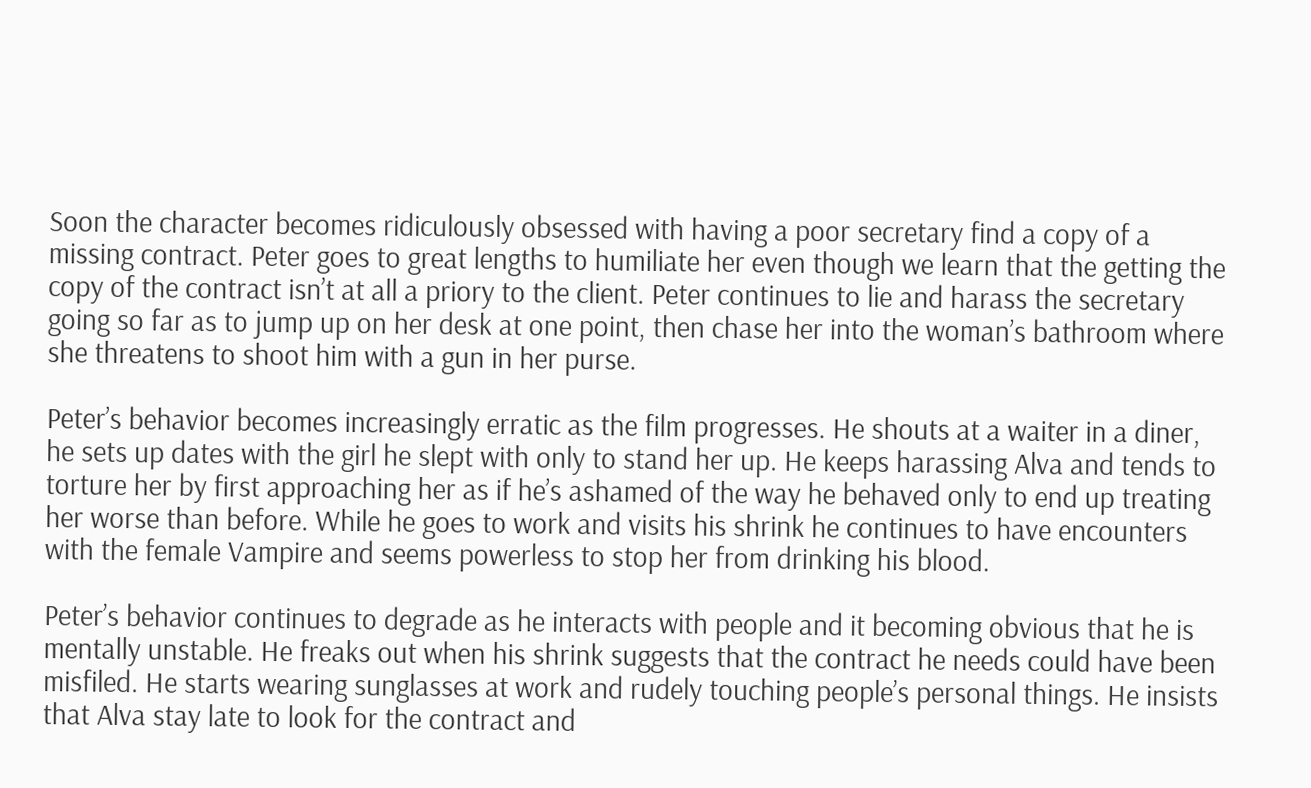Soon the character becomes ridiculously obsessed with having a poor secretary find a copy of a missing contract. Peter goes to great lengths to humiliate her even though we learn that the getting the copy of the contract isn’t at all a priory to the client. Peter continues to lie and harass the secretary going so far as to jump up on her desk at one point, then chase her into the woman’s bathroom where she threatens to shoot him with a gun in her purse.

Peter’s behavior becomes increasingly erratic as the film progresses. He shouts at a waiter in a diner, he sets up dates with the girl he slept with only to stand her up. He keeps harassing Alva and tends to torture her by first approaching her as if he’s ashamed of the way he behaved only to end up treating her worse than before. While he goes to work and visits his shrink he continues to have encounters with the female Vampire and seems powerless to stop her from drinking his blood.

Peter’s behavior continues to degrade as he interacts with people and it becoming obvious that he is mentally unstable. He freaks out when his shrink suggests that the contract he needs could have been misfiled. He starts wearing sunglasses at work and rudely touching people’s personal things. He insists that Alva stay late to look for the contract and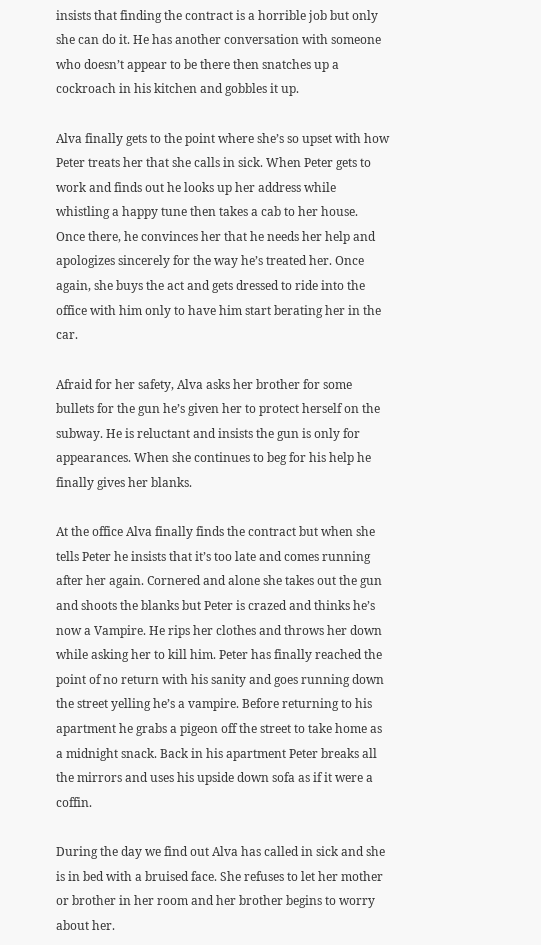insists that finding the contract is a horrible job but only she can do it. He has another conversation with someone who doesn’t appear to be there then snatches up a cockroach in his kitchen and gobbles it up.

Alva finally gets to the point where she’s so upset with how Peter treats her that she calls in sick. When Peter gets to work and finds out he looks up her address while whistling a happy tune then takes a cab to her house. Once there, he convinces her that he needs her help and apologizes sincerely for the way he’s treated her. Once again, she buys the act and gets dressed to ride into the office with him only to have him start berating her in the car.

Afraid for her safety, Alva asks her brother for some bullets for the gun he’s given her to protect herself on the subway. He is reluctant and insists the gun is only for appearances. When she continues to beg for his help he finally gives her blanks.

At the office Alva finally finds the contract but when she tells Peter he insists that it’s too late and comes running after her again. Cornered and alone she takes out the gun and shoots the blanks but Peter is crazed and thinks he’s now a Vampire. He rips her clothes and throws her down while asking her to kill him. Peter has finally reached the point of no return with his sanity and goes running down the street yelling he’s a vampire. Before returning to his apartment he grabs a pigeon off the street to take home as a midnight snack. Back in his apartment Peter breaks all the mirrors and uses his upside down sofa as if it were a coffin.

During the day we find out Alva has called in sick and she is in bed with a bruised face. She refuses to let her mother or brother in her room and her brother begins to worry about her.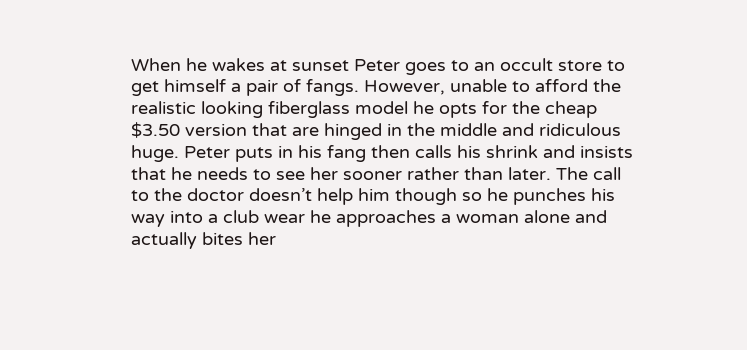When he wakes at sunset Peter goes to an occult store to get himself a pair of fangs. However, unable to afford the realistic looking fiberglass model he opts for the cheap $3.50 version that are hinged in the middle and ridiculous huge. Peter puts in his fang then calls his shrink and insists that he needs to see her sooner rather than later. The call to the doctor doesn’t help him though so he punches his way into a club wear he approaches a woman alone and actually bites her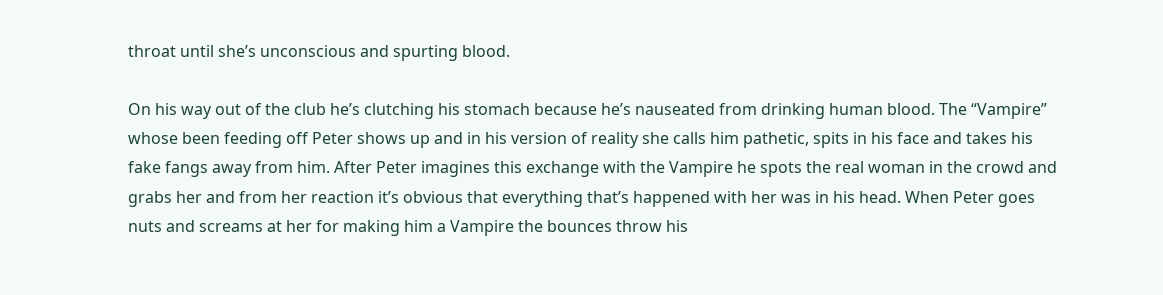throat until she’s unconscious and spurting blood.

On his way out of the club he’s clutching his stomach because he’s nauseated from drinking human blood. The “Vampire” whose been feeding off Peter shows up and in his version of reality she calls him pathetic, spits in his face and takes his fake fangs away from him. After Peter imagines this exchange with the Vampire he spots the real woman in the crowd and grabs her and from her reaction it’s obvious that everything that’s happened with her was in his head. When Peter goes nuts and screams at her for making him a Vampire the bounces throw his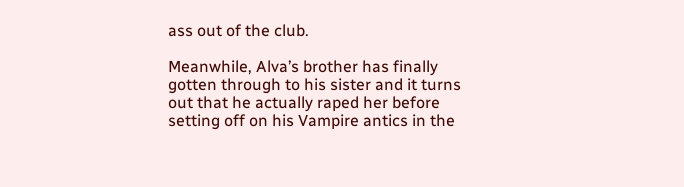ass out of the club.

Meanwhile, Alva’s brother has finally gotten through to his sister and it turns out that he actually raped her before setting off on his Vampire antics in the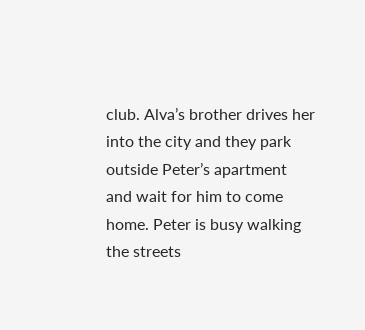club. Alva’s brother drives her into the city and they park outside Peter’s apartment and wait for him to come home. Peter is busy walking the streets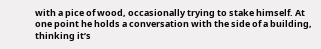with a pice of wood, occasionally trying to stake himself. At one point he holds a conversation with the side of a building, thinking it’s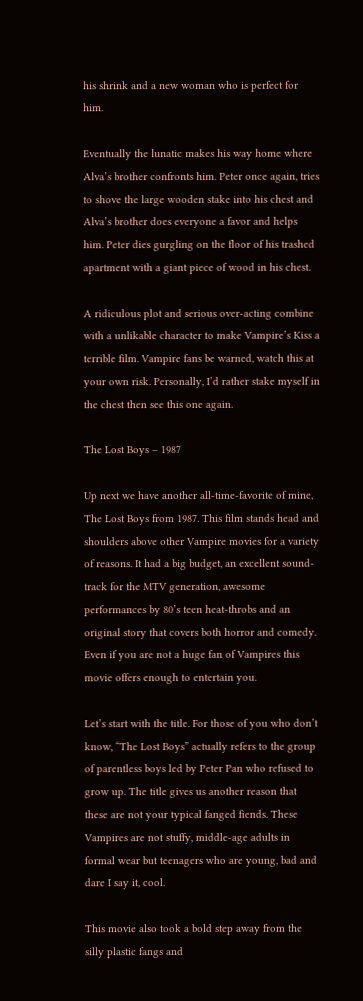his shrink and a new woman who is perfect for him.

Eventually the lunatic makes his way home where Alva’s brother confronts him. Peter once again, tries to shove the large wooden stake into his chest and Alva’s brother does everyone a favor and helps him. Peter dies gurgling on the floor of his trashed apartment with a giant piece of wood in his chest.

A ridiculous plot and serious over-acting combine with a unlikable character to make Vampire’s Kiss a terrible film. Vampire fans be warned, watch this at your own risk. Personally, I’d rather stake myself in the chest then see this one again.

The Lost Boys – 1987

Up next we have another all-time-favorite of mine, The Lost Boys from 1987. This film stands head and shoulders above other Vampire movies for a variety of reasons. It had a big budget, an excellent sound-track for the MTV generation, awesome performances by 80’s teen heat-throbs and an original story that covers both horror and comedy. Even if you are not a huge fan of Vampires this movie offers enough to entertain you.

Let’s start with the title. For those of you who don’t know, “The Lost Boys” actually refers to the group of parentless boys led by Peter Pan who refused to grow up. The title gives us another reason that these are not your typical fanged fiends. These Vampires are not stuffy, middle-age adults in formal wear but teenagers who are young, bad and dare I say it, cool.

This movie also took a bold step away from the silly plastic fangs and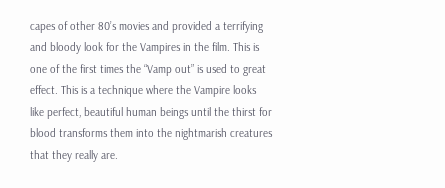capes of other 80’s movies and provided a terrifying and bloody look for the Vampires in the film. This is one of the first times the “Vamp out” is used to great effect. This is a technique where the Vampire looks like perfect, beautiful human beings until the thirst for blood transforms them into the nightmarish creatures that they really are.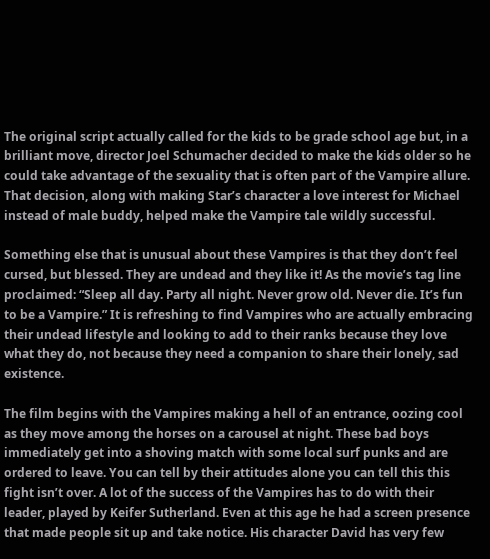The original script actually called for the kids to be grade school age but, in a brilliant move, director Joel Schumacher decided to make the kids older so he could take advantage of the sexuality that is often part of the Vampire allure. That decision, along with making Star’s character a love interest for Michael instead of male buddy, helped make the Vampire tale wildly successful.

Something else that is unusual about these Vampires is that they don’t feel cursed, but blessed. They are undead and they like it! As the movie’s tag line proclaimed: “Sleep all day. Party all night. Never grow old. Never die. It’s fun to be a Vampire.” It is refreshing to find Vampires who are actually embracing their undead lifestyle and looking to add to their ranks because they love what they do, not because they need a companion to share their lonely, sad existence.

The film begins with the Vampires making a hell of an entrance, oozing cool as they move among the horses on a carousel at night. These bad boys immediately get into a shoving match with some local surf punks and are ordered to leave. You can tell by their attitudes alone you can tell this this fight isn’t over. A lot of the success of the Vampires has to do with their leader, played by Keifer Sutherland. Even at this age he had a screen presence that made people sit up and take notice. His character David has very few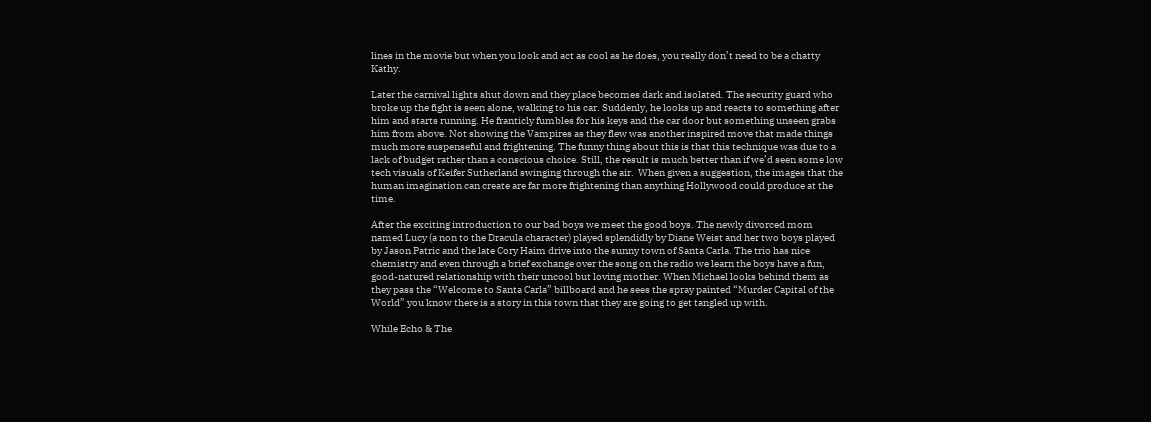lines in the movie but when you look and act as cool as he does, you really don’t need to be a chatty Kathy.

Later the carnival lights shut down and they place becomes dark and isolated. The security guard who broke up the fight is seen alone, walking to his car. Suddenly, he looks up and reacts to something after him and starts running. He franticly fumbles for his keys and the car door but something unseen grabs him from above. Not showing the Vampires as they flew was another inspired move that made things much more suspenseful and frightening. The funny thing about this is that this technique was due to a lack of budget rather than a conscious choice. Still, the result is much better than if we’d seen some low tech visuals of Keifer Sutherland swinging through the air.  When given a suggestion, the images that the human imagination can create are far more frightening than anything Hollywood could produce at the time.

After the exciting introduction to our bad boys we meet the good boys. The newly divorced mom named Lucy (a non to the Dracula character) played splendidly by Diane Weist and her two boys played by Jason Patric and the late Cory Haim drive into the sunny town of Santa Carla. The trio has nice chemistry and even through a brief exchange over the song on the radio we learn the boys have a fun, good-natured relationship with their uncool but loving mother. When Michael looks behind them as they pass the “Welcome to Santa Carla” billboard and he sees the spray painted “Murder Capital of the World” you know there is a story in this town that they are going to get tangled up with.

While Echo & The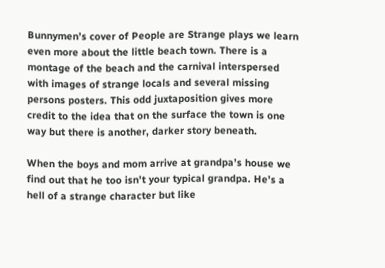Bunnymen’s cover of People are Strange plays we learn even more about the little beach town. There is a montage of the beach and the carnival interspersed with images of strange locals and several missing persons posters. This odd juxtaposition gives more credit to the idea that on the surface the town is one way but there is another, darker story beneath.

When the boys and mom arrive at grandpa’s house we find out that he too isn’t your typical grandpa. He’s a hell of a strange character but like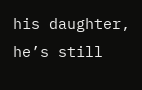his daughter, he’s still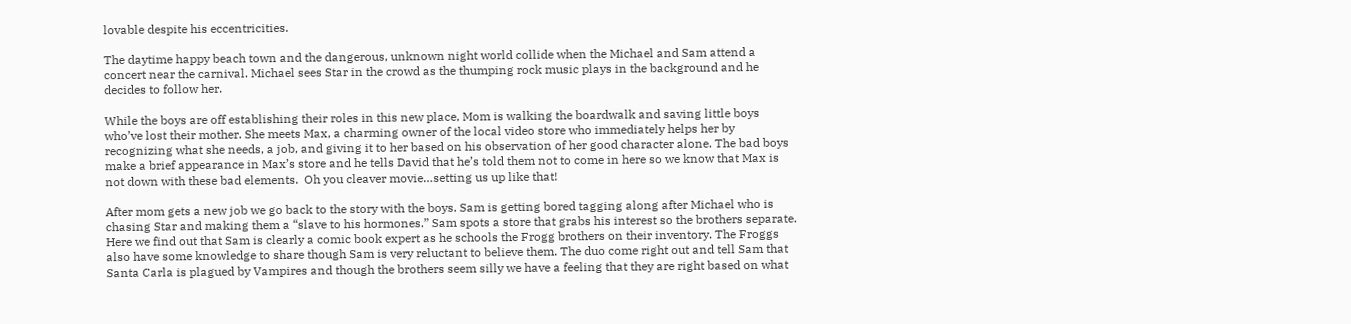lovable despite his eccentricities.

The daytime happy beach town and the dangerous, unknown night world collide when the Michael and Sam attend a concert near the carnival. Michael sees Star in the crowd as the thumping rock music plays in the background and he decides to follow her.

While the boys are off establishing their roles in this new place, Mom is walking the boardwalk and saving little boys who’ve lost their mother. She meets Max, a charming owner of the local video store who immediately helps her by recognizing what she needs, a job, and giving it to her based on his observation of her good character alone. The bad boys make a brief appearance in Max’s store and he tells David that he’s told them not to come in here so we know that Max is not down with these bad elements.  Oh you cleaver movie…setting us up like that!

After mom gets a new job we go back to the story with the boys. Sam is getting bored tagging along after Michael who is chasing Star and making them a “slave to his hormones.” Sam spots a store that grabs his interest so the brothers separate. Here we find out that Sam is clearly a comic book expert as he schools the Frogg brothers on their inventory. The Froggs also have some knowledge to share though Sam is very reluctant to believe them. The duo come right out and tell Sam that Santa Carla is plagued by Vampires and though the brothers seem silly we have a feeling that they are right based on what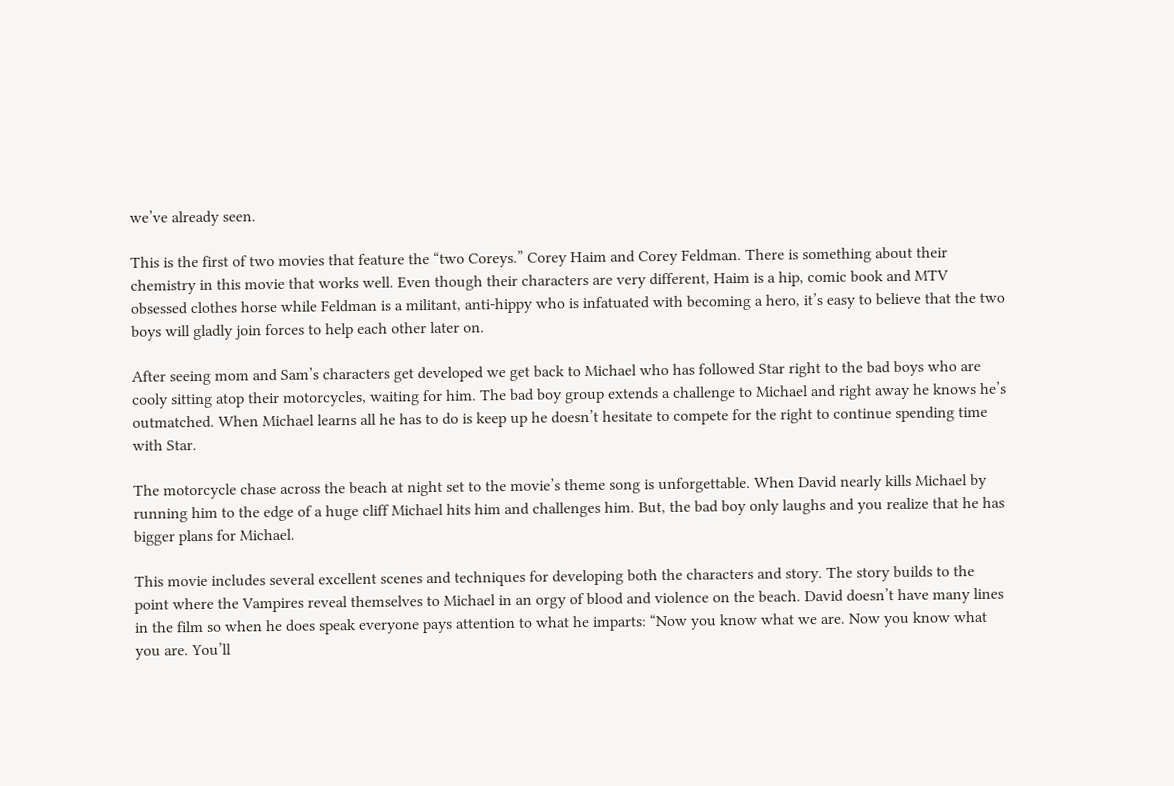we’ve already seen.

This is the first of two movies that feature the “two Coreys.” Corey Haim and Corey Feldman. There is something about their chemistry in this movie that works well. Even though their characters are very different, Haim is a hip, comic book and MTV obsessed clothes horse while Feldman is a militant, anti-hippy who is infatuated with becoming a hero, it’s easy to believe that the two boys will gladly join forces to help each other later on.

After seeing mom and Sam’s characters get developed we get back to Michael who has followed Star right to the bad boys who are cooly sitting atop their motorcycles, waiting for him. The bad boy group extends a challenge to Michael and right away he knows he’s outmatched. When Michael learns all he has to do is keep up he doesn’t hesitate to compete for the right to continue spending time with Star.

The motorcycle chase across the beach at night set to the movie’s theme song is unforgettable. When David nearly kills Michael by running him to the edge of a huge cliff Michael hits him and challenges him. But, the bad boy only laughs and you realize that he has bigger plans for Michael.

This movie includes several excellent scenes and techniques for developing both the characters and story. The story builds to the point where the Vampires reveal themselves to Michael in an orgy of blood and violence on the beach. David doesn’t have many lines in the film so when he does speak everyone pays attention to what he imparts: “Now you know what we are. Now you know what you are. You’ll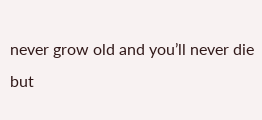never grow old and you’ll never die but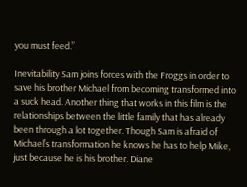you must feed.”

Inevitability Sam joins forces with the Froggs in order to save his brother Michael from becoming transformed into a suck head. Another thing that works in this film is the relationships between the little family that has already been through a lot together. Though Sam is afraid of Michael’s transformation he knows he has to help Mike, just because he is his brother. Diane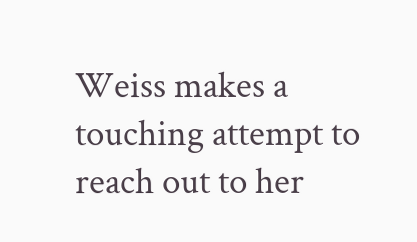Weiss makes a touching attempt to reach out to her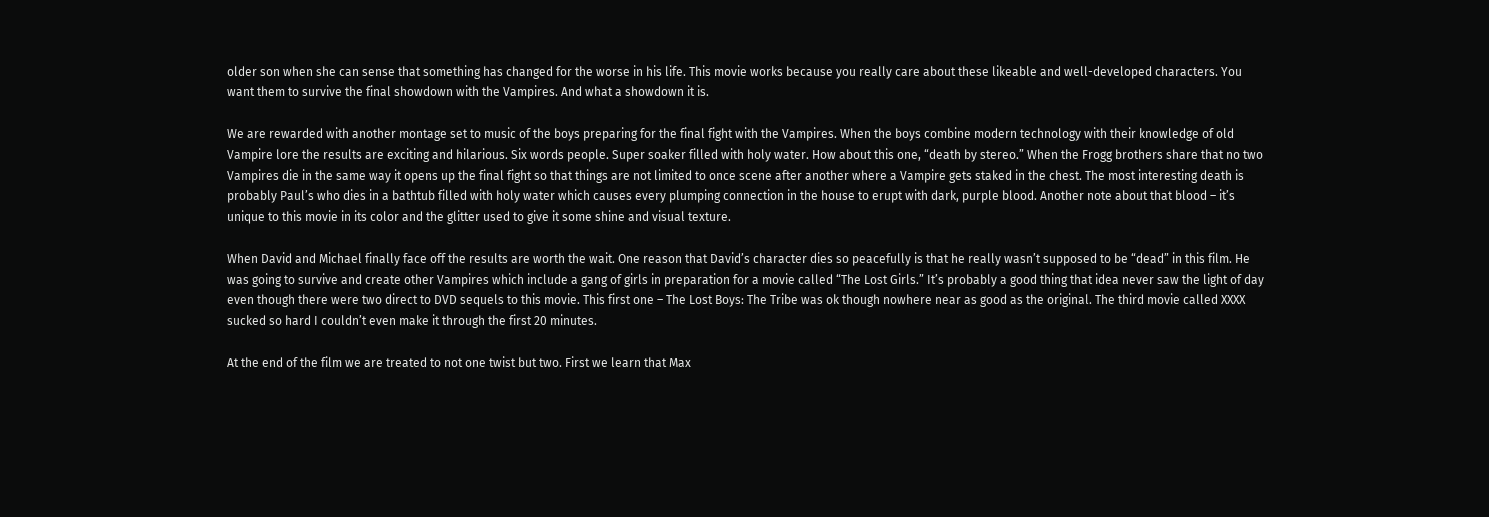older son when she can sense that something has changed for the worse in his life. This movie works because you really care about these likeable and well-developed characters. You want them to survive the final showdown with the Vampires. And what a showdown it is.

We are rewarded with another montage set to music of the boys preparing for the final fight with the Vampires. When the boys combine modern technology with their knowledge of old Vampire lore the results are exciting and hilarious. Six words people. Super soaker filled with holy water. How about this one, “death by stereo.” When the Frogg brothers share that no two Vampires die in the same way it opens up the final fight so that things are not limited to once scene after another where a Vampire gets staked in the chest. The most interesting death is probably Paul’s who dies in a bathtub filled with holy water which causes every plumping connection in the house to erupt with dark, purple blood. Another note about that blood – it’s unique to this movie in its color and the glitter used to give it some shine and visual texture.

When David and Michael finally face off the results are worth the wait. One reason that David’s character dies so peacefully is that he really wasn’t supposed to be “dead” in this film. He was going to survive and create other Vampires which include a gang of girls in preparation for a movie called “The Lost Girls.” It’s probably a good thing that idea never saw the light of day even though there were two direct to DVD sequels to this movie. This first one – The Lost Boys: The Tribe was ok though nowhere near as good as the original. The third movie called XXXX sucked so hard I couldn’t even make it through the first 20 minutes.

At the end of the film we are treated to not one twist but two. First we learn that Max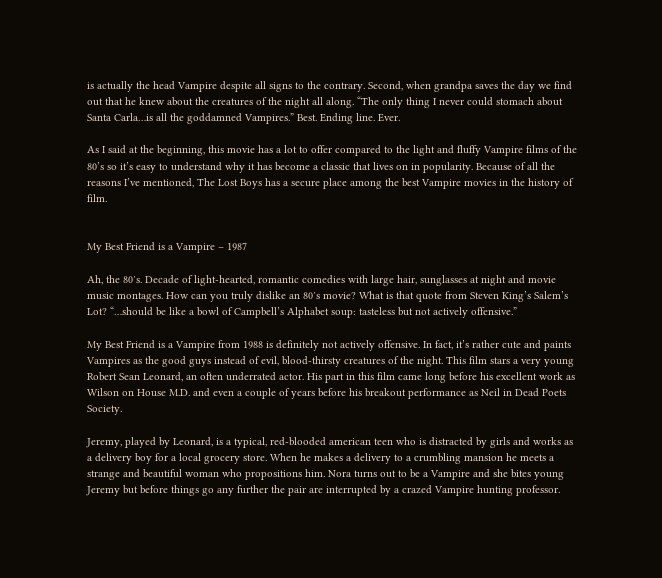is actually the head Vampire despite all signs to the contrary. Second, when grandpa saves the day we find out that he knew about the creatures of the night all along. “The only thing I never could stomach about Santa Carla…is all the goddamned Vampires.” Best. Ending line. Ever.

As I said at the beginning, this movie has a lot to offer compared to the light and fluffy Vampire films of the 80’s so it’s easy to understand why it has become a classic that lives on in popularity. Because of all the reasons I’ve mentioned, The Lost Boys has a secure place among the best Vampire movies in the history of film.


My Best Friend is a Vampire – 1987

Ah, the 80′s. Decade of light-hearted, romantic comedies with large hair, sunglasses at night and movie music montages. How can you truly dislike an 80′s movie? What is that quote from Steven King’s Salem’s Lot? “…should be like a bowl of Campbell’s Alphabet soup: tasteless but not actively offensive.”

My Best Friend is a Vampire from 1988 is definitely not actively offensive. In fact, it’s rather cute and paints Vampires as the good guys instead of evil, blood-thirsty creatures of the night. This film stars a very young Robert Sean Leonard, an often underrated actor. His part in this film came long before his excellent work as Wilson on House M.D. and even a couple of years before his breakout performance as Neil in Dead Poets Society.

Jeremy, played by Leonard, is a typical, red-blooded american teen who is distracted by girls and works as a delivery boy for a local grocery store. When he makes a delivery to a crumbling mansion he meets a strange and beautiful woman who propositions him. Nora turns out to be a Vampire and she bites young Jeremy but before things go any further the pair are interrupted by a crazed Vampire hunting professor.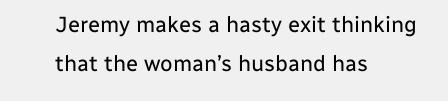Jeremy makes a hasty exit thinking that the woman’s husband has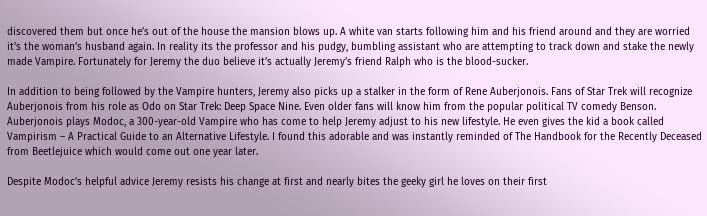discovered them but once he’s out of the house the mansion blows up. A white van starts following him and his friend around and they are worried it’s the woman’s husband again. In reality its the professor and his pudgy, bumbling assistant who are attempting to track down and stake the newly made Vampire. Fortunately for Jeremy the duo believe it’s actually Jeremy’s friend Ralph who is the blood-sucker.

In addition to being followed by the Vampire hunters, Jeremy also picks up a stalker in the form of Rene Auberjonois. Fans of Star Trek will recognize Auberjonois from his role as Odo on Star Trek: Deep Space Nine. Even older fans will know him from the popular political TV comedy Benson. Auberjonois plays Modoc, a 300-year-old Vampire who has come to help Jeremy adjust to his new lifestyle. He even gives the kid a book called Vampirism – A Practical Guide to an Alternative Lifestyle. I found this adorable and was instantly reminded of The Handbook for the Recently Deceased from Beetlejuice which would come out one year later.

Despite Modoc’s helpful advice Jeremy resists his change at first and nearly bites the geeky girl he loves on their first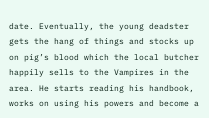date. Eventually, the young deadster gets the hang of things and stocks up on pig’s blood which the local butcher happily sells to the Vampires in the area. He starts reading his handbook, works on using his powers and become a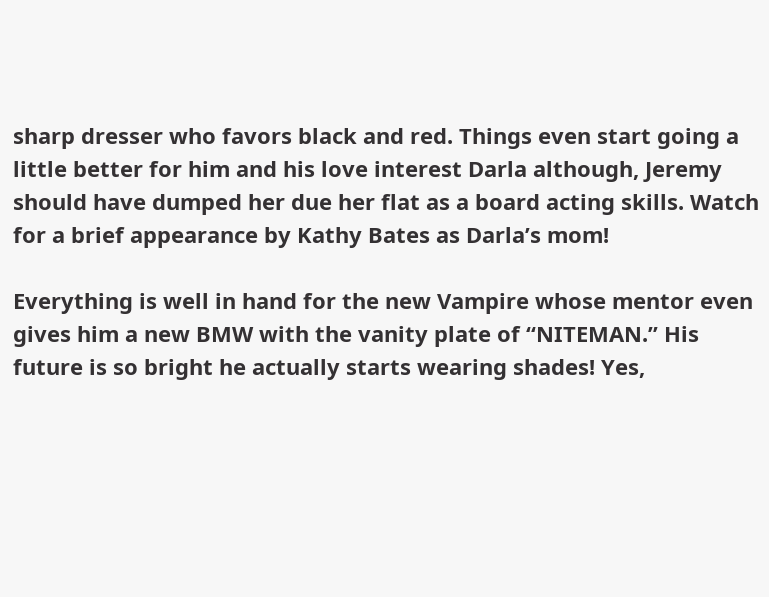sharp dresser who favors black and red. Things even start going a little better for him and his love interest Darla although, Jeremy should have dumped her due her flat as a board acting skills. Watch for a brief appearance by Kathy Bates as Darla’s mom!

Everything is well in hand for the new Vampire whose mentor even gives him a new BMW with the vanity plate of “NITEMAN.” His future is so bright he actually starts wearing shades! Yes,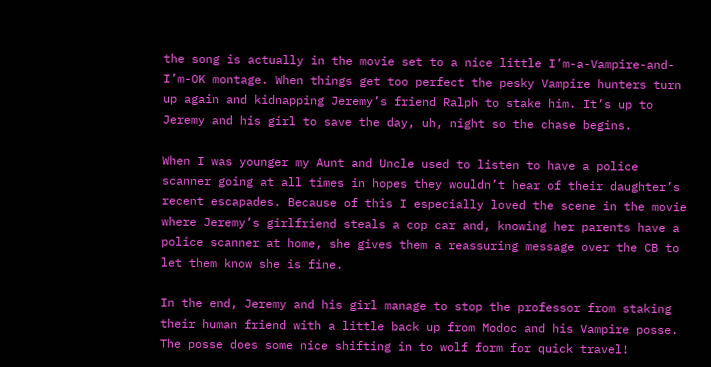the song is actually in the movie set to a nice little I’m-a-Vampire-and-I’m-OK montage. When things get too perfect the pesky Vampire hunters turn up again and kidnapping Jeremy’s friend Ralph to stake him. It’s up to Jeremy and his girl to save the day, uh, night so the chase begins.

When I was younger my Aunt and Uncle used to listen to have a police scanner going at all times in hopes they wouldn’t hear of their daughter’s recent escapades. Because of this I especially loved the scene in the movie where Jeremy’s girlfriend steals a cop car and, knowing her parents have a police scanner at home, she gives them a reassuring message over the CB to let them know she is fine.

In the end, Jeremy and his girl manage to stop the professor from staking their human friend with a little back up from Modoc and his Vampire posse. The posse does some nice shifting in to wolf form for quick travel!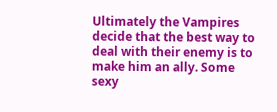Ultimately the Vampires decide that the best way to deal with their enemy is to make him an ally. Some sexy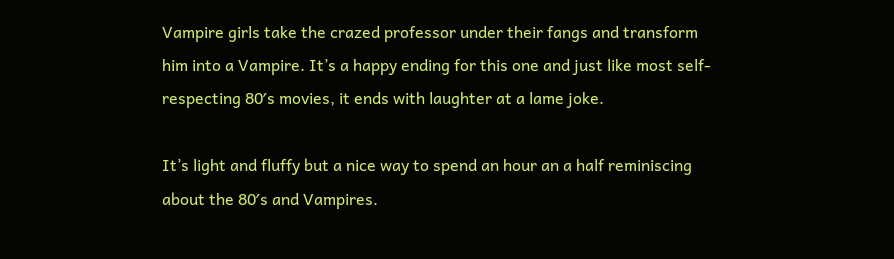Vampire girls take the crazed professor under their fangs and transform him into a Vampire. It’s a happy ending for this one and just like most self-respecting 80′s movies, it ends with laughter at a lame joke.

It’s light and fluffy but a nice way to spend an hour an a half reminiscing about the 80′s and Vampires.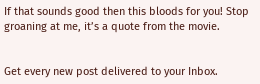If that sounds good then this bloods for you! Stop groaning at me, it’s a quote from the movie.


Get every new post delivered to your Inbox.